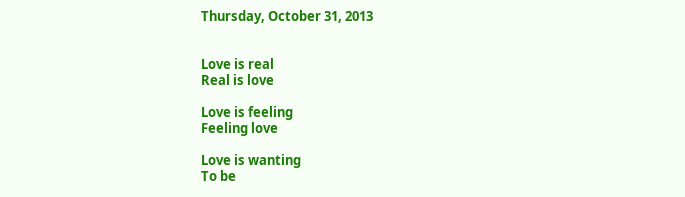Thursday, October 31, 2013


Love is real
Real is love

Love is feeling
Feeling love

Love is wanting
To be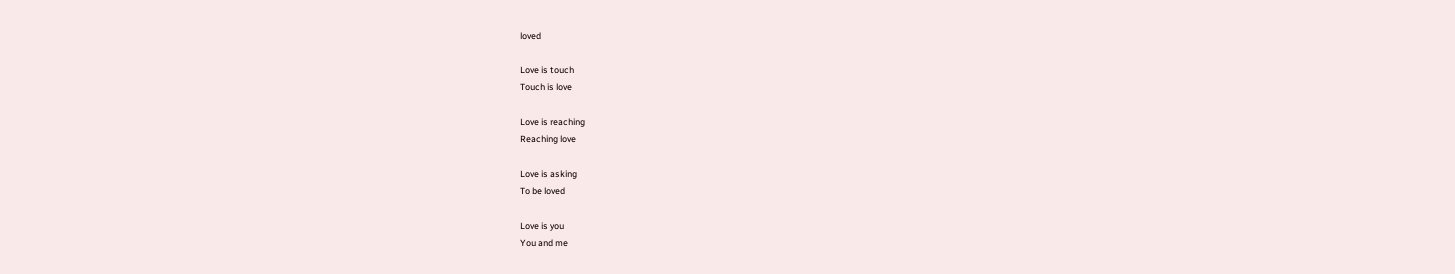loved

Love is touch
Touch is love

Love is reaching
Reaching love

Love is asking
To be loved

Love is you
You and me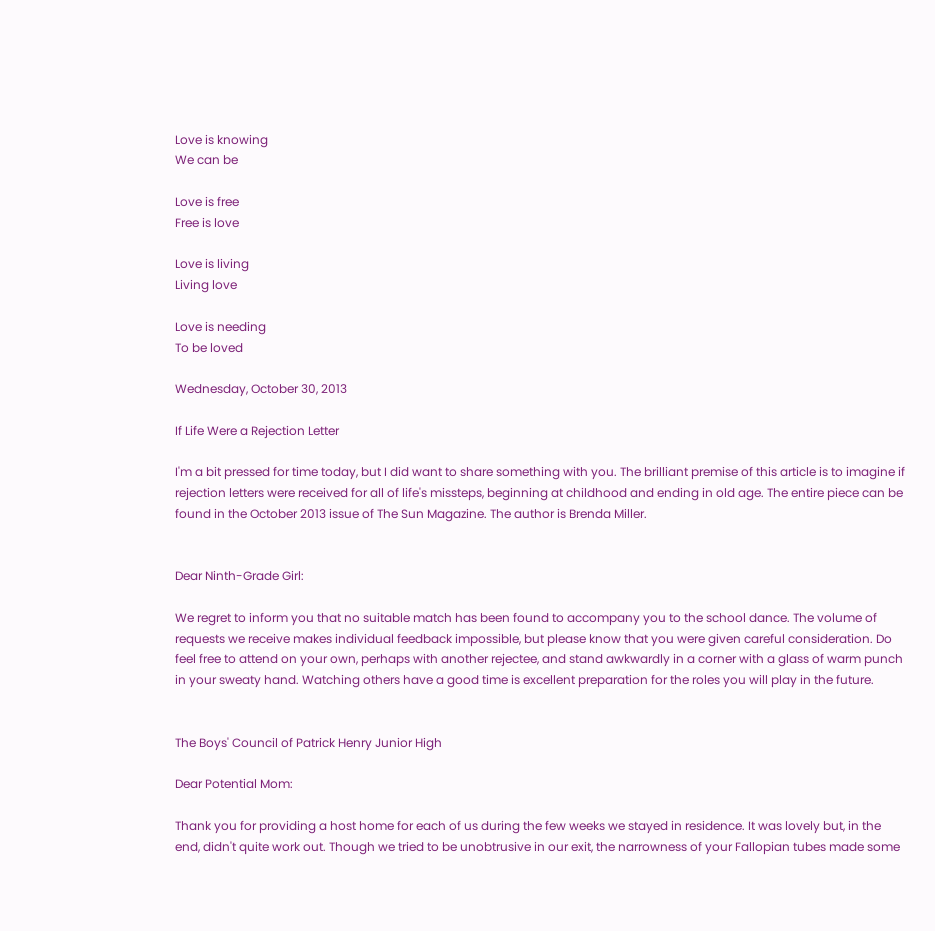Love is knowing
We can be

Love is free
Free is love

Love is living
Living love

Love is needing
To be loved

Wednesday, October 30, 2013

If Life Were a Rejection Letter

I'm a bit pressed for time today, but I did want to share something with you. The brilliant premise of this article is to imagine if rejection letters were received for all of life's missteps, beginning at childhood and ending in old age. The entire piece can be found in the October 2013 issue of The Sun Magazine. The author is Brenda Miller.


Dear Ninth-Grade Girl:

We regret to inform you that no suitable match has been found to accompany you to the school dance. The volume of requests we receive makes individual feedback impossible, but please know that you were given careful consideration. Do feel free to attend on your own, perhaps with another rejectee, and stand awkwardly in a corner with a glass of warm punch in your sweaty hand. Watching others have a good time is excellent preparation for the roles you will play in the future.


The Boys' Council of Patrick Henry Junior High

Dear Potential Mom:

Thank you for providing a host home for each of us during the few weeks we stayed in residence. It was lovely but, in the end, didn't quite work out. Though we tried to be unobtrusive in our exit, the narrowness of your Fallopian tubes made some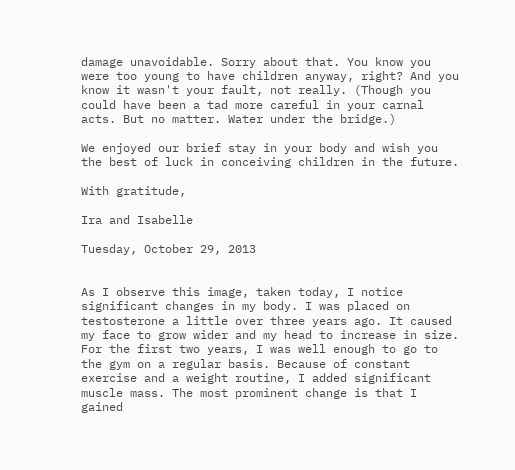damage unavoidable. Sorry about that. You know you were too young to have children anyway, right? And you know it wasn't your fault, not really. (Though you could have been a tad more careful in your carnal acts. But no matter. Water under the bridge.)

We enjoyed our brief stay in your body and wish you the best of luck in conceiving children in the future.

With gratitude,

Ira and Isabelle

Tuesday, October 29, 2013


As I observe this image, taken today, I notice significant changes in my body. I was placed on testosterone a little over three years ago. It caused my face to grow wider and my head to increase in size. For the first two years, I was well enough to go to the gym on a regular basis. Because of constant exercise and a weight routine, I added significant muscle mass. The most prominent change is that I gained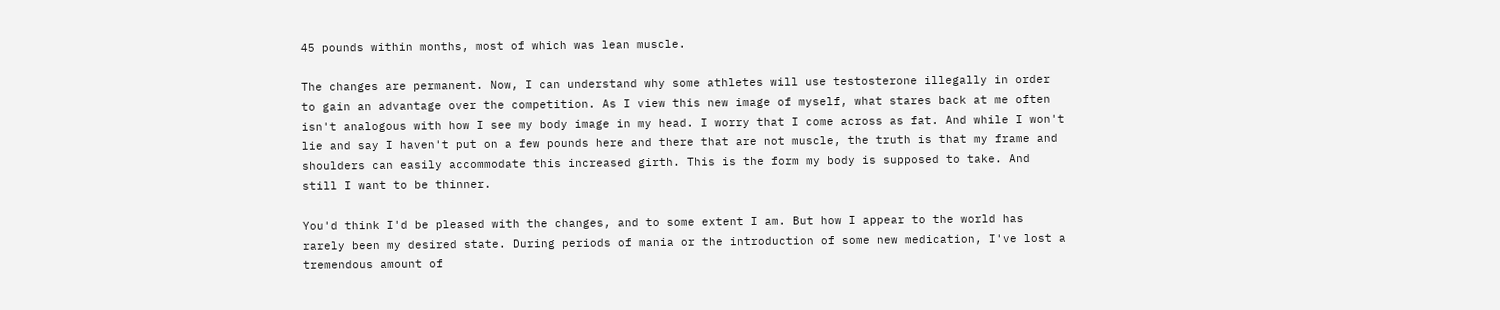45 pounds within months, most of which was lean muscle.

The changes are permanent. Now, I can understand why some athletes will use testosterone illegally in order to gain an advantage over the competition. As I view this new image of myself, what stares back at me often isn't analogous with how I see my body image in my head. I worry that I come across as fat. And while I won't lie and say I haven't put on a few pounds here and there that are not muscle, the truth is that my frame and shoulders can easily accommodate this increased girth. This is the form my body is supposed to take. And still I want to be thinner.

You'd think I'd be pleased with the changes, and to some extent I am. But how I appear to the world has rarely been my desired state. During periods of mania or the introduction of some new medication, I've lost a tremendous amount of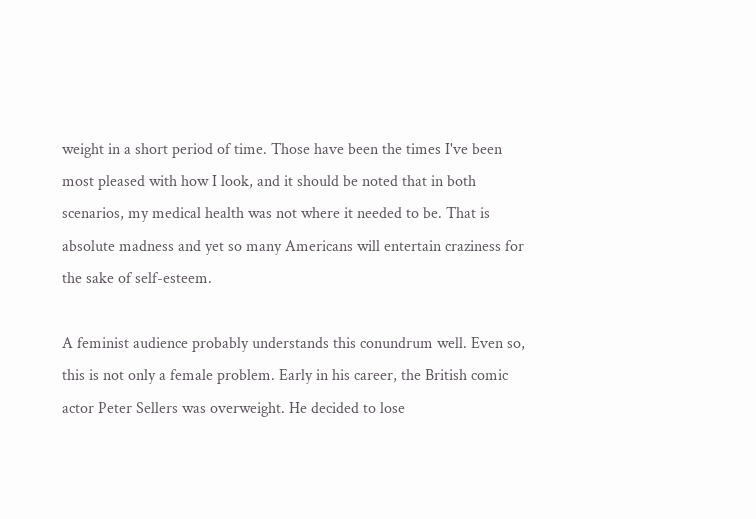weight in a short period of time. Those have been the times I've been most pleased with how I look, and it should be noted that in both scenarios, my medical health was not where it needed to be. That is absolute madness and yet so many Americans will entertain craziness for the sake of self-esteem.

A feminist audience probably understands this conundrum well. Even so, this is not only a female problem. Early in his career, the British comic actor Peter Sellers was overweight. He decided to lose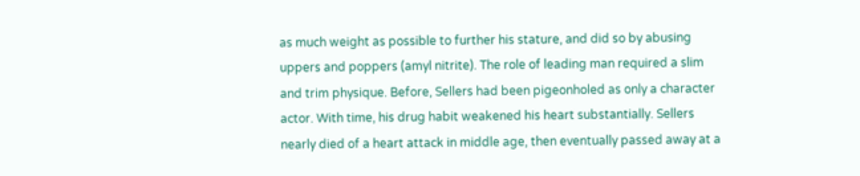as much weight as possible to further his stature, and did so by abusing uppers and poppers (amyl nitrite). The role of leading man required a slim and trim physique. Before, Sellers had been pigeonholed as only a character actor. With time, his drug habit weakened his heart substantially. Sellers nearly died of a heart attack in middle age, then eventually passed away at a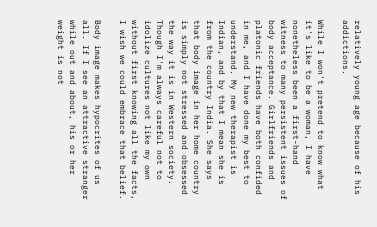relatively young age because of his addictions.

While I won't pretend to know what it's like to be a woman, I have nonetheless been a first-hand witness to many persistent issues of body acceptance. Girlfriends and platonic friends have both confided in me, and I have done my best to understand. My new therapist is Indian, and by that I mean she is from the country India. She says that body image in her home country is simply not stressed and obsessed the way it is in Western society. Though I'm always careful not to idolize cultures not like my own without first knowing all the facts, I wish we could embrace that belief.

Body image makes hypocrites of us all. If I see an attractive stranger while out and about, his or her weight is not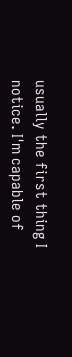usually the first thing I notice. I'm capable of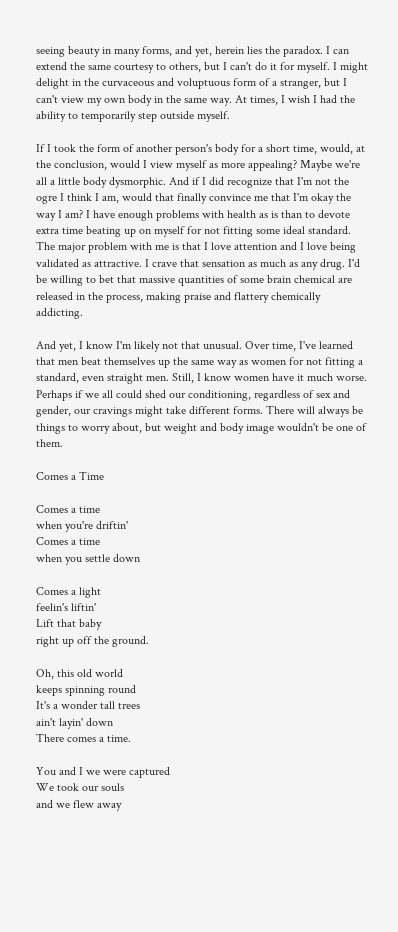seeing beauty in many forms, and yet, herein lies the paradox. I can extend the same courtesy to others, but I can't do it for myself. I might delight in the curvaceous and voluptuous form of a stranger, but I can't view my own body in the same way. At times, I wish I had the ability to temporarily step outside myself.

If I took the form of another person's body for a short time, would, at the conclusion, would I view myself as more appealing? Maybe we're all a little body dysmorphic. And if I did recognize that I'm not the ogre I think I am, would that finally convince me that I'm okay the way I am? I have enough problems with health as is than to devote extra time beating up on myself for not fitting some ideal standard. The major problem with me is that I love attention and I love being validated as attractive. I crave that sensation as much as any drug. I'd be willing to bet that massive quantities of some brain chemical are released in the process, making praise and flattery chemically addicting.

And yet, I know I'm likely not that unusual. Over time, I've learned that men beat themselves up the same way as women for not fitting a standard, even straight men. Still, I know women have it much worse. Perhaps if we all could shed our conditioning, regardless of sex and gender, our cravings might take different forms. There will always be things to worry about, but weight and body image wouldn't be one of them.

Comes a Time

Comes a time
when you're driftin'
Comes a time
when you settle down

Comes a light
feelin's liftin'
Lift that baby
right up off the ground.

Oh, this old world
keeps spinning round
It's a wonder tall trees
ain't layin' down
There comes a time.

You and I we were captured
We took our souls
and we flew away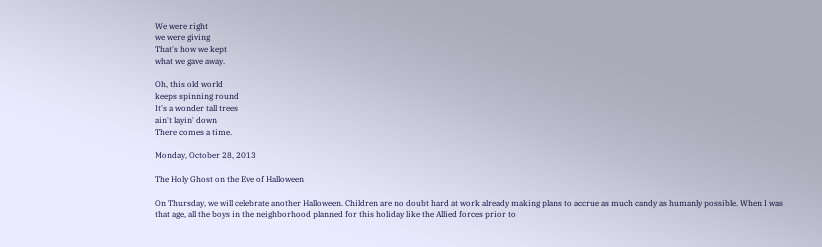We were right
we were giving
That's how we kept
what we gave away.

Oh, this old world
keeps spinning round
It's a wonder tall trees
ain't layin' down
There comes a time.

Monday, October 28, 2013

The Holy Ghost on the Eve of Halloween

On Thursday, we will celebrate another Halloween. Children are no doubt hard at work already making plans to accrue as much candy as humanly possible. When I was that age, all the boys in the neighborhood planned for this holiday like the Allied forces prior to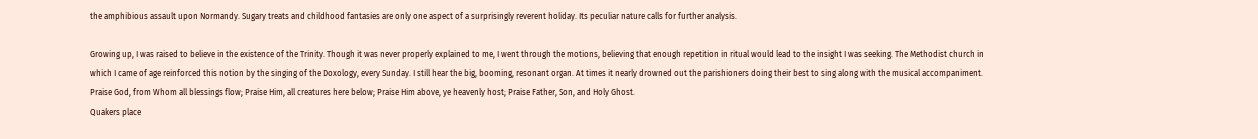the amphibious assault upon Normandy. Sugary treats and childhood fantasies are only one aspect of a surprisingly reverent holiday. Its peculiar nature calls for further analysis.

Growing up, I was raised to believe in the existence of the Trinity. Though it was never properly explained to me, I went through the motions, believing that enough repetition in ritual would lead to the insight I was seeking. The Methodist church in which I came of age reinforced this notion by the singing of the Doxology, every Sunday. I still hear the big, booming, resonant organ. At times it nearly drowned out the parishioners doing their best to sing along with the musical accompaniment.
Praise God, from Whom all blessings flow; Praise Him, all creatures here below; Praise Him above, ye heavenly host; Praise Father, Son, and Holy Ghost.
Quakers place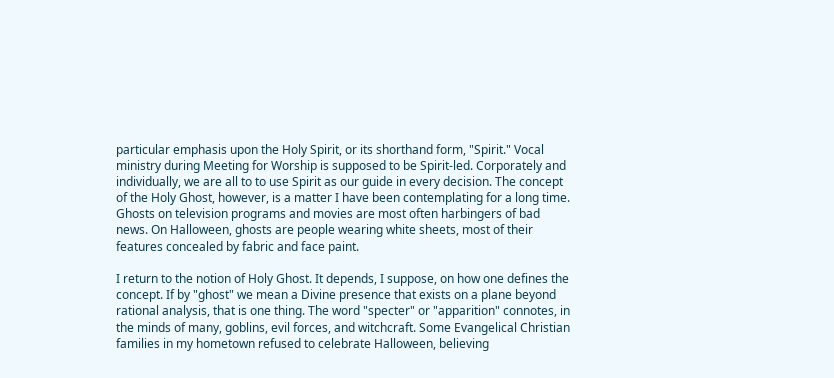particular emphasis upon the Holy Spirit, or its shorthand form, "Spirit." Vocal ministry during Meeting for Worship is supposed to be Spirit-led. Corporately and individually, we are all to to use Spirit as our guide in every decision. The concept of the Holy Ghost, however, is a matter I have been contemplating for a long time. Ghosts on television programs and movies are most often harbingers of bad news. On Halloween, ghosts are people wearing white sheets, most of their features concealed by fabric and face paint.

I return to the notion of Holy Ghost. It depends, I suppose, on how one defines the concept. If by "ghost" we mean a Divine presence that exists on a plane beyond rational analysis, that is one thing. The word "specter" or "apparition" connotes, in the minds of many, goblins, evil forces, and witchcraft. Some Evangelical Christian families in my hometown refused to celebrate Halloween, believing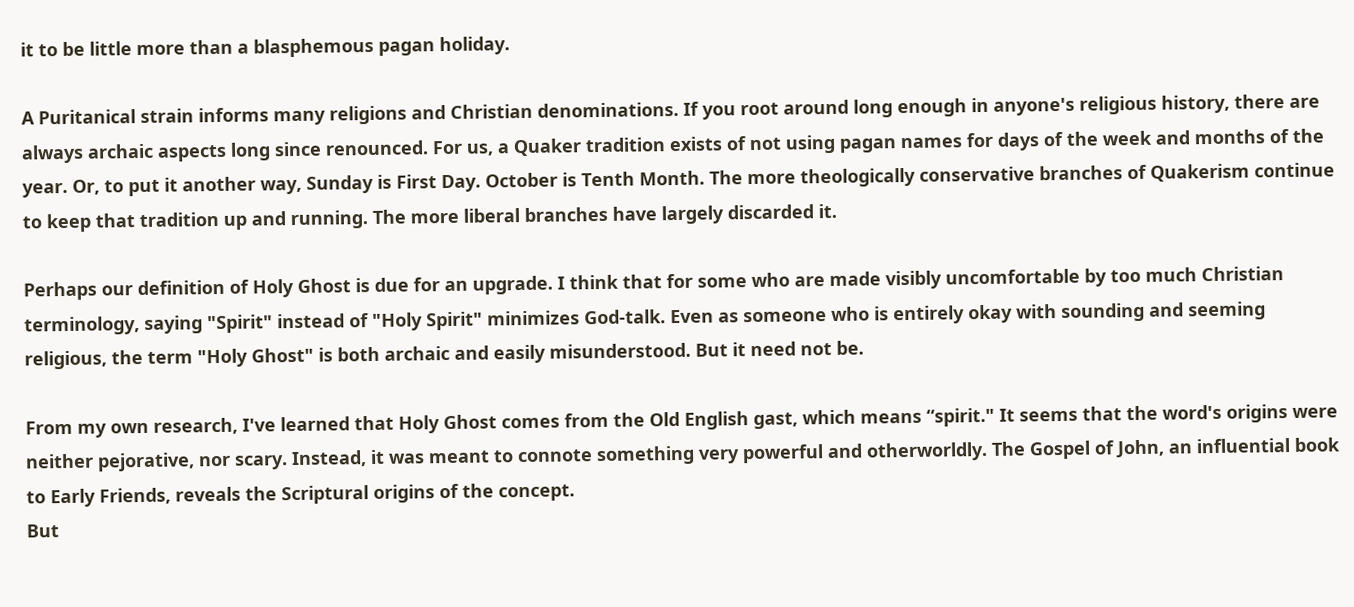it to be little more than a blasphemous pagan holiday.

A Puritanical strain informs many religions and Christian denominations. If you root around long enough in anyone's religious history, there are always archaic aspects long since renounced. For us, a Quaker tradition exists of not using pagan names for days of the week and months of the year. Or, to put it another way, Sunday is First Day. October is Tenth Month. The more theologically conservative branches of Quakerism continue to keep that tradition up and running. The more liberal branches have largely discarded it.

Perhaps our definition of Holy Ghost is due for an upgrade. I think that for some who are made visibly uncomfortable by too much Christian terminology, saying "Spirit" instead of "Holy Spirit" minimizes God-talk. Even as someone who is entirely okay with sounding and seeming religious, the term "Holy Ghost" is both archaic and easily misunderstood. But it need not be.

From my own research, I've learned that Holy Ghost comes from the Old English gast, which means “spirit." It seems that the word's origins were neither pejorative, nor scary. Instead, it was meant to connote something very powerful and otherworldly. The Gospel of John, an influential book to Early Friends, reveals the Scriptural origins of the concept.
But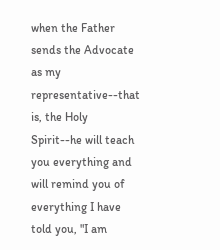when the Father sends the Advocate as my representative--that is, the Holy Spirit--he will teach you everything and will remind you of everything I have told you, "I am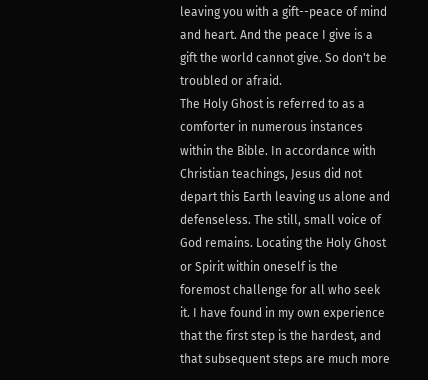leaving you with a gift--peace of mind and heart. And the peace I give is a gift the world cannot give. So don't be troubled or afraid.
The Holy Ghost is referred to as a comforter in numerous instances within the Bible. In accordance with Christian teachings, Jesus did not depart this Earth leaving us alone and defenseless. The still, small voice of God remains. Locating the Holy Ghost or Spirit within oneself is the foremost challenge for all who seek it. I have found in my own experience that the first step is the hardest, and that subsequent steps are much more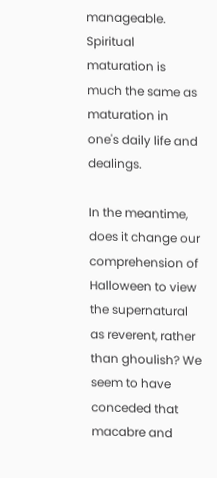manageable. Spiritual maturation is much the same as maturation in one's daily life and dealings.

In the meantime, does it change our comprehension of Halloween to view the supernatural as reverent, rather than ghoulish? We seem to have conceded that macabre and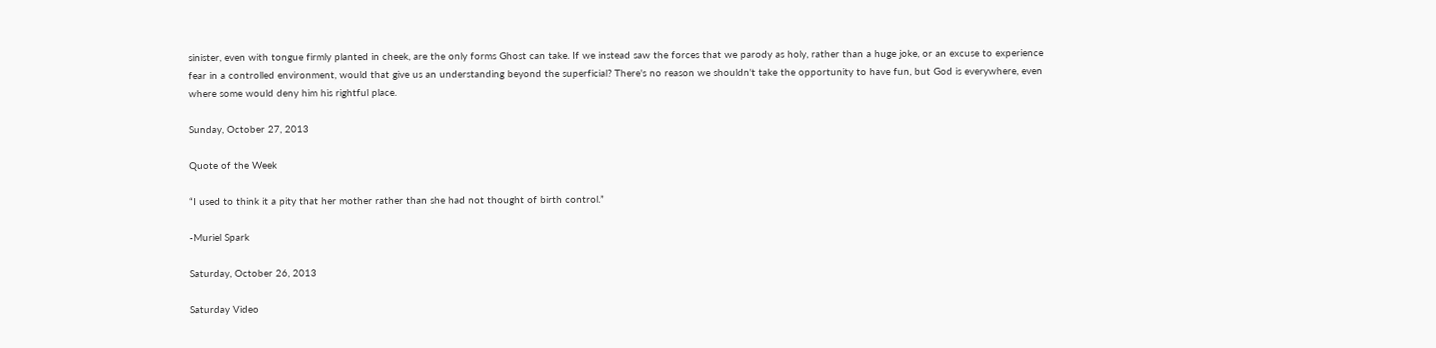sinister, even with tongue firmly planted in cheek, are the only forms Ghost can take. If we instead saw the forces that we parody as holy, rather than a huge joke, or an excuse to experience fear in a controlled environment, would that give us an understanding beyond the superficial? There's no reason we shouldn't take the opportunity to have fun, but God is everywhere, even where some would deny him his rightful place.

Sunday, October 27, 2013

Quote of the Week

“I used to think it a pity that her mother rather than she had not thought of birth control.”

-Muriel Spark

Saturday, October 26, 2013

Saturday Video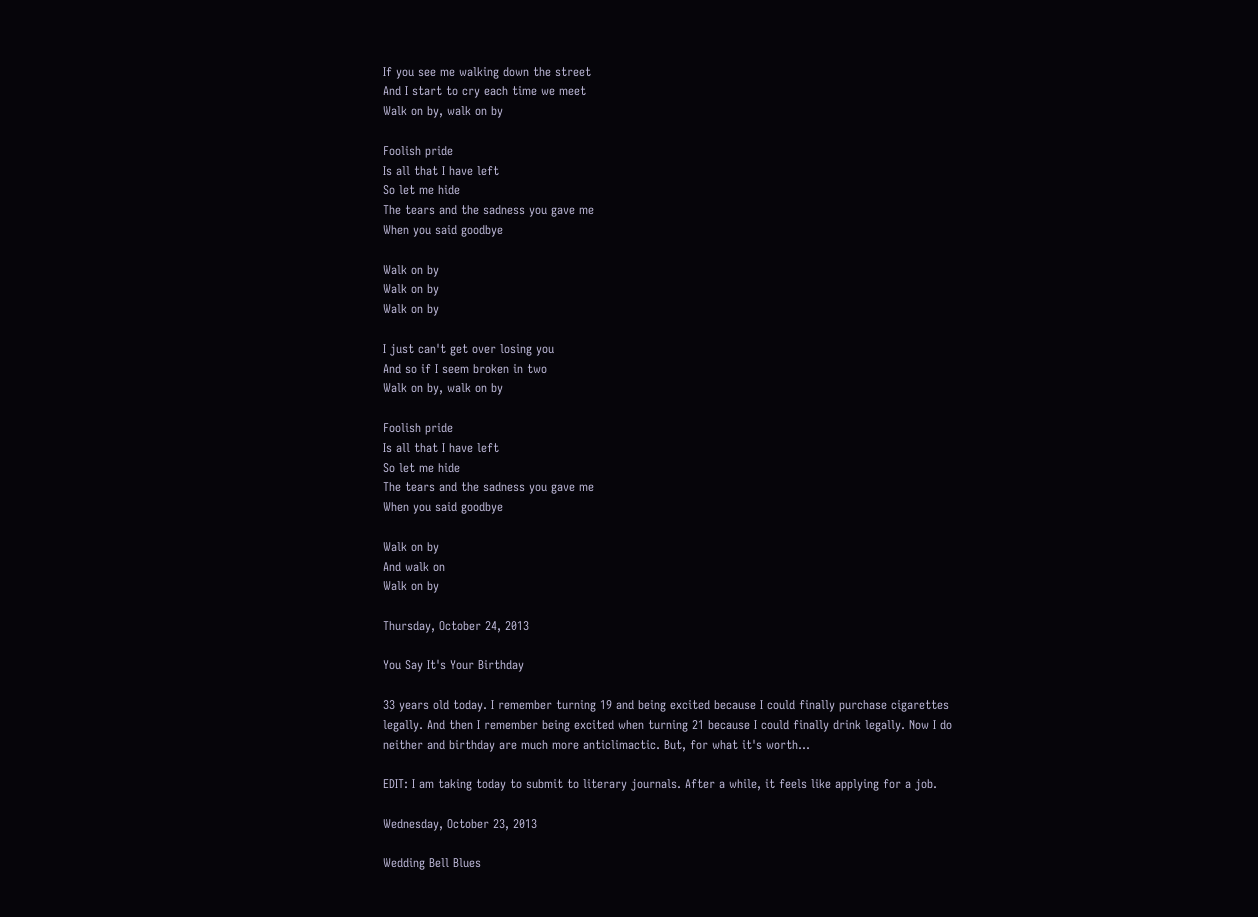If you see me walking down the street
And I start to cry each time we meet
Walk on by, walk on by

Foolish pride
Is all that I have left
So let me hide
The tears and the sadness you gave me
When you said goodbye

Walk on by
Walk on by
Walk on by

I just can't get over losing you
And so if I seem broken in two
Walk on by, walk on by

Foolish pride
Is all that I have left
So let me hide
The tears and the sadness you gave me
When you said goodbye

Walk on by
And walk on
Walk on by

Thursday, October 24, 2013

You Say It's Your Birthday

33 years old today. I remember turning 19 and being excited because I could finally purchase cigarettes legally. And then I remember being excited when turning 21 because I could finally drink legally. Now I do neither and birthday are much more anticlimactic. But, for what it's worth...

EDIT: I am taking today to submit to literary journals. After a while, it feels like applying for a job.

Wednesday, October 23, 2013

Wedding Bell Blues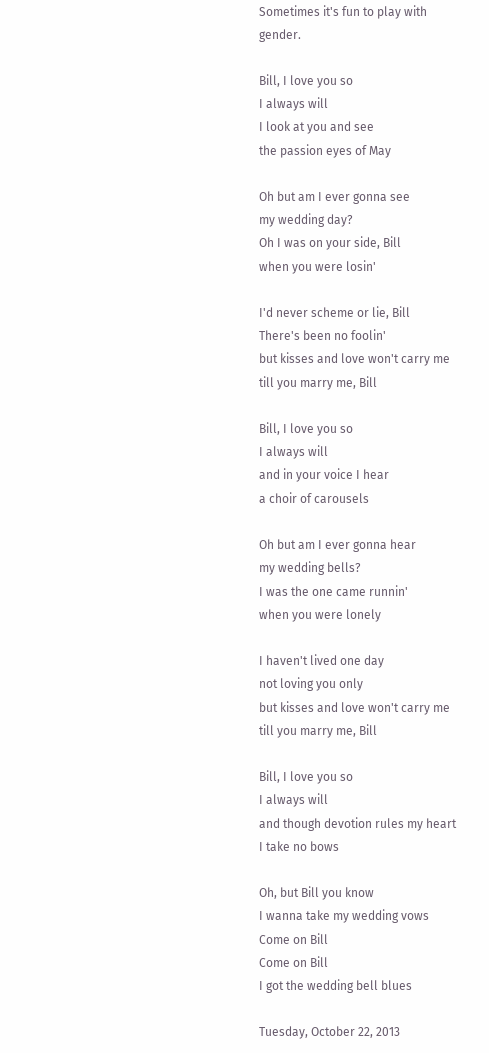Sometimes it's fun to play with gender.

Bill, I love you so
I always will
I look at you and see
the passion eyes of May

Oh but am I ever gonna see
my wedding day?
Oh I was on your side, Bill
when you were losin'

I'd never scheme or lie, Bill
There's been no foolin'
but kisses and love won't carry me
till you marry me, Bill

Bill, I love you so
I always will
and in your voice I hear
a choir of carousels

Oh but am I ever gonna hear
my wedding bells?
I was the one came runnin'
when you were lonely

I haven't lived one day
not loving you only
but kisses and love won't carry me
till you marry me, Bill

Bill, I love you so
I always will
and though devotion rules my heart
I take no bows

Oh, but Bill you know
I wanna take my wedding vows
Come on Bill
Come on Bill
I got the wedding bell blues

Tuesday, October 22, 2013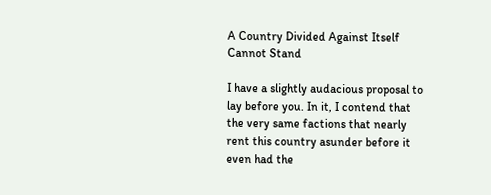A Country Divided Against Itself Cannot Stand

I have a slightly audacious proposal to lay before you. In it, I contend that the very same factions that nearly rent this country asunder before it even had the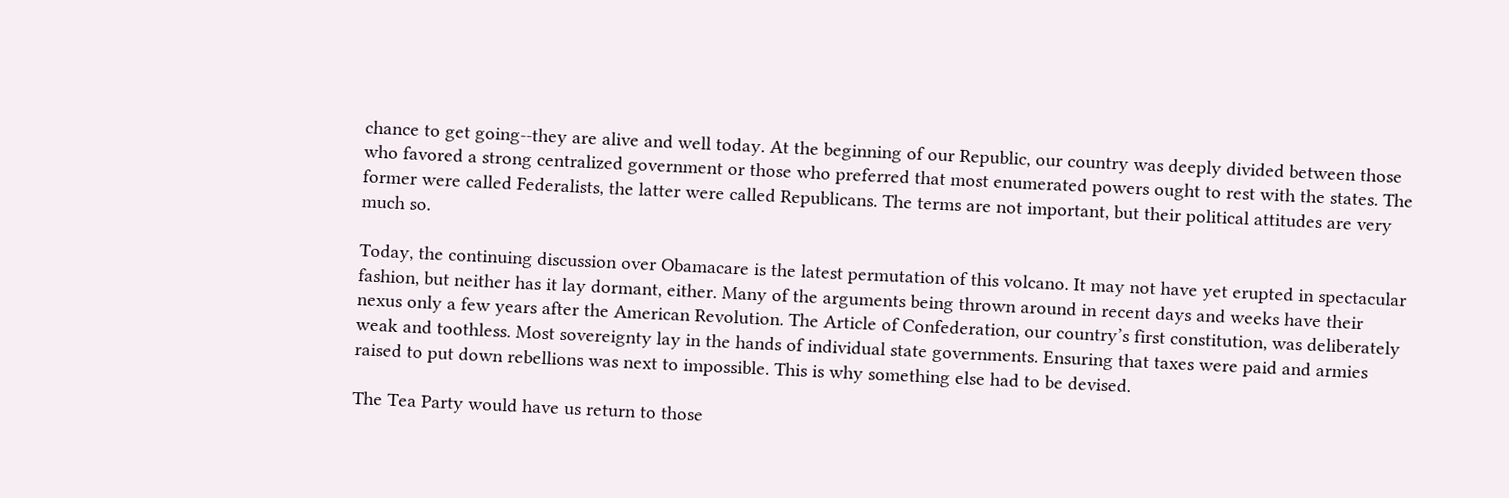chance to get going--they are alive and well today. At the beginning of our Republic, our country was deeply divided between those who favored a strong centralized government or those who preferred that most enumerated powers ought to rest with the states. The former were called Federalists, the latter were called Republicans. The terms are not important, but their political attitudes are very much so.

Today, the continuing discussion over Obamacare is the latest permutation of this volcano. It may not have yet erupted in spectacular fashion, but neither has it lay dormant, either. Many of the arguments being thrown around in recent days and weeks have their nexus only a few years after the American Revolution. The Article of Confederation, our country’s first constitution, was deliberately weak and toothless. Most sovereignty lay in the hands of individual state governments. Ensuring that taxes were paid and armies raised to put down rebellions was next to impossible. This is why something else had to be devised.

The Tea Party would have us return to those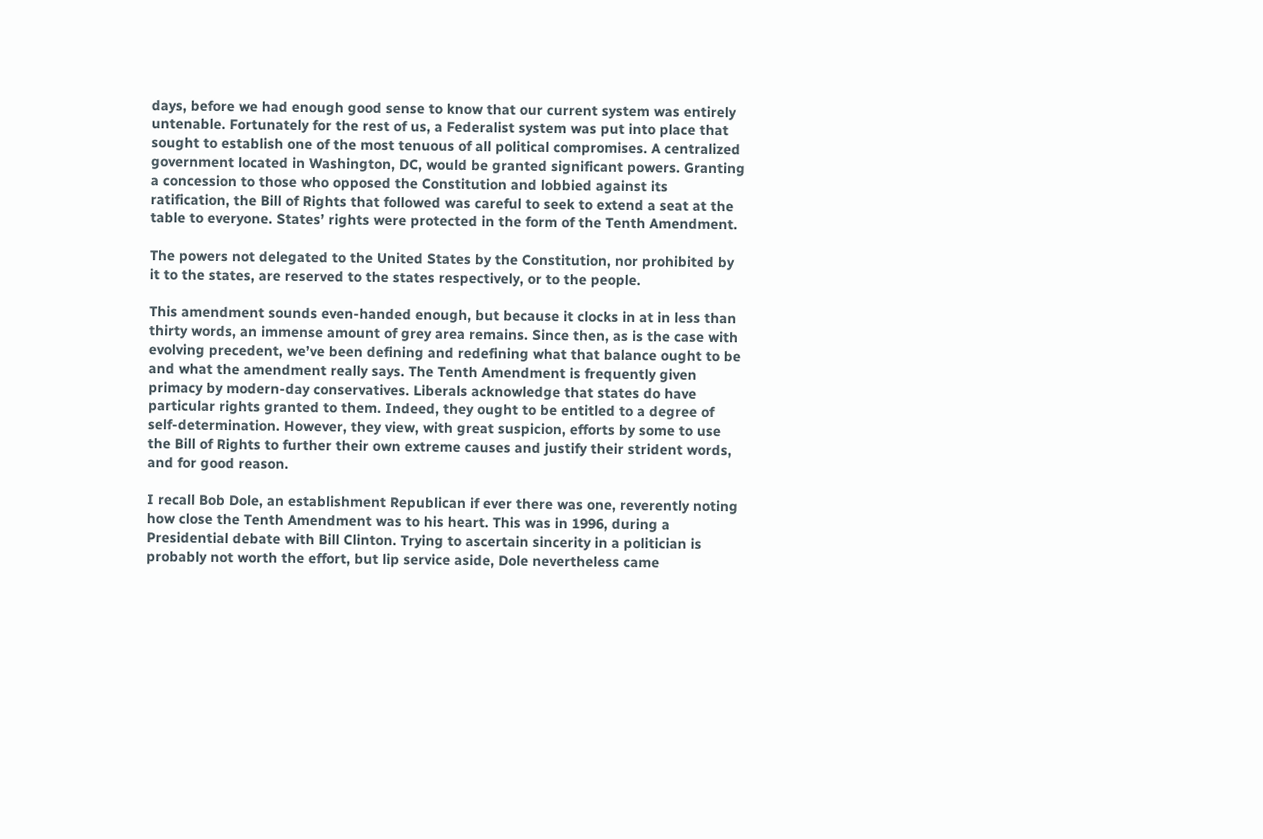days, before we had enough good sense to know that our current system was entirely untenable. Fortunately for the rest of us, a Federalist system was put into place that sought to establish one of the most tenuous of all political compromises. A centralized government located in Washington, DC, would be granted significant powers. Granting a concession to those who opposed the Constitution and lobbied against its ratification, the Bill of Rights that followed was careful to seek to extend a seat at the table to everyone. States’ rights were protected in the form of the Tenth Amendment.

The powers not delegated to the United States by the Constitution, nor prohibited by it to the states, are reserved to the states respectively, or to the people.

This amendment sounds even-handed enough, but because it clocks in at in less than thirty words, an immense amount of grey area remains. Since then, as is the case with evolving precedent, we’ve been defining and redefining what that balance ought to be and what the amendment really says. The Tenth Amendment is frequently given primacy by modern-day conservatives. Liberals acknowledge that states do have particular rights granted to them. Indeed, they ought to be entitled to a degree of self-determination. However, they view, with great suspicion, efforts by some to use the Bill of Rights to further their own extreme causes and justify their strident words, and for good reason.

I recall Bob Dole, an establishment Republican if ever there was one, reverently noting how close the Tenth Amendment was to his heart. This was in 1996, during a Presidential debate with Bill Clinton. Trying to ascertain sincerity in a politician is probably not worth the effort, but lip service aside, Dole nevertheless came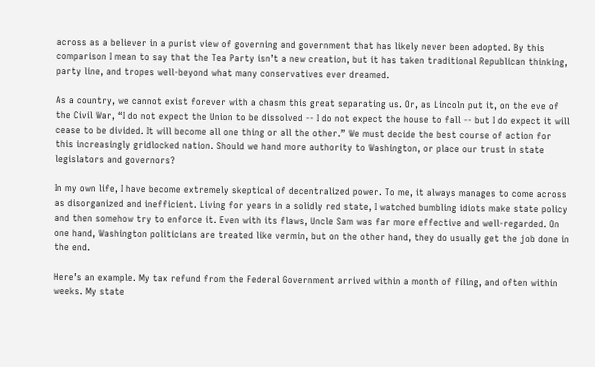across as a believer in a purist view of governing and government that has likely never been adopted. By this comparison I mean to say that the Tea Party isn’t a new creation, but it has taken traditional Republican thinking, party line, and tropes well-beyond what many conservatives ever dreamed.

As a country, we cannot exist forever with a chasm this great separating us. Or, as Lincoln put it, on the eve of the Civil War, “I do not expect the Union to be dissolved -- I do not expect the house to fall -- but I do expect it will cease to be divided. It will become all one thing or all the other.” We must decide the best course of action for this increasingly gridlocked nation. Should we hand more authority to Washington, or place our trust in state legislators and governors?

In my own life, I have become extremely skeptical of decentralized power. To me, it always manages to come across as disorganized and inefficient. Living for years in a solidly red state, I watched bumbling idiots make state policy and then somehow try to enforce it. Even with its flaws, Uncle Sam was far more effective and well-regarded. On one hand, Washington politicians are treated like vermin, but on the other hand, they do usually get the job done in the end.

Here’s an example. My tax refund from the Federal Government arrived within a month of filing, and often within weeks. My state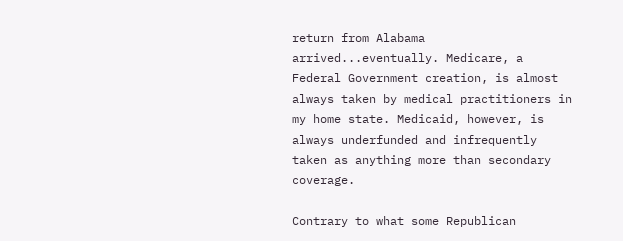return from Alabama arrived...eventually. Medicare, a Federal Government creation, is almost always taken by medical practitioners in my home state. Medicaid, however, is always underfunded and infrequently taken as anything more than secondary coverage.

Contrary to what some Republican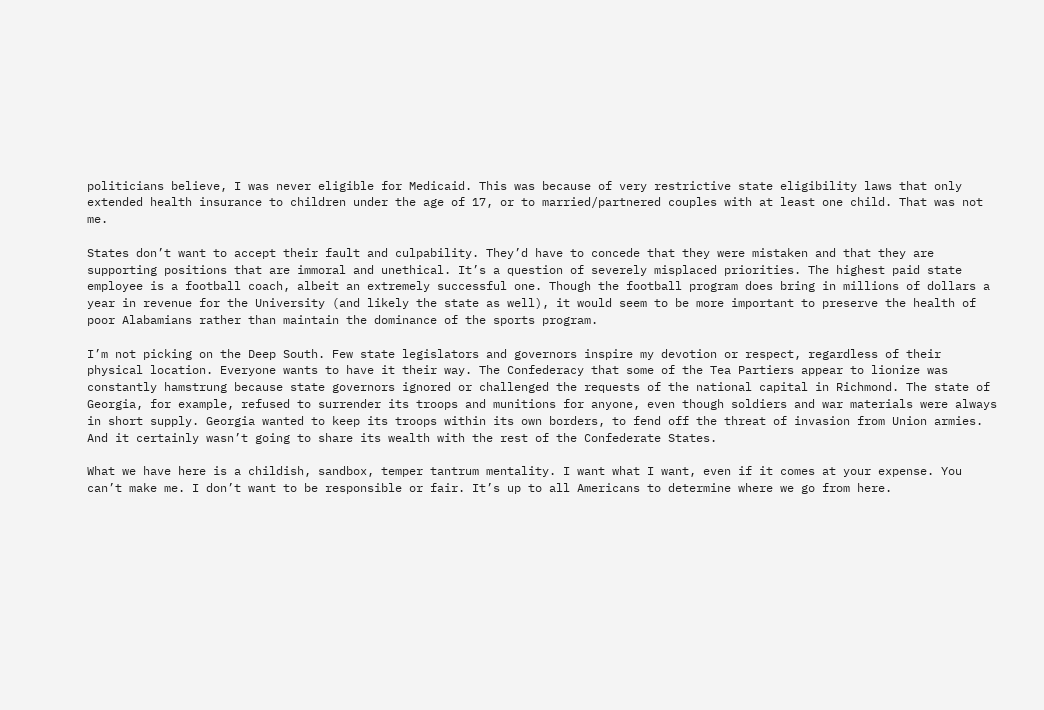politicians believe, I was never eligible for Medicaid. This was because of very restrictive state eligibility laws that only extended health insurance to children under the age of 17, or to married/partnered couples with at least one child. That was not me.

States don’t want to accept their fault and culpability. They’d have to concede that they were mistaken and that they are supporting positions that are immoral and unethical. It’s a question of severely misplaced priorities. The highest paid state employee is a football coach, albeit an extremely successful one. Though the football program does bring in millions of dollars a year in revenue for the University (and likely the state as well), it would seem to be more important to preserve the health of poor Alabamians rather than maintain the dominance of the sports program.

I’m not picking on the Deep South. Few state legislators and governors inspire my devotion or respect, regardless of their physical location. Everyone wants to have it their way. The Confederacy that some of the Tea Partiers appear to lionize was constantly hamstrung because state governors ignored or challenged the requests of the national capital in Richmond. The state of Georgia, for example, refused to surrender its troops and munitions for anyone, even though soldiers and war materials were always in short supply. Georgia wanted to keep its troops within its own borders, to fend off the threat of invasion from Union armies. And it certainly wasn’t going to share its wealth with the rest of the Confederate States.

What we have here is a childish, sandbox, temper tantrum mentality. I want what I want, even if it comes at your expense. You can’t make me. I don’t want to be responsible or fair. It’s up to all Americans to determine where we go from here.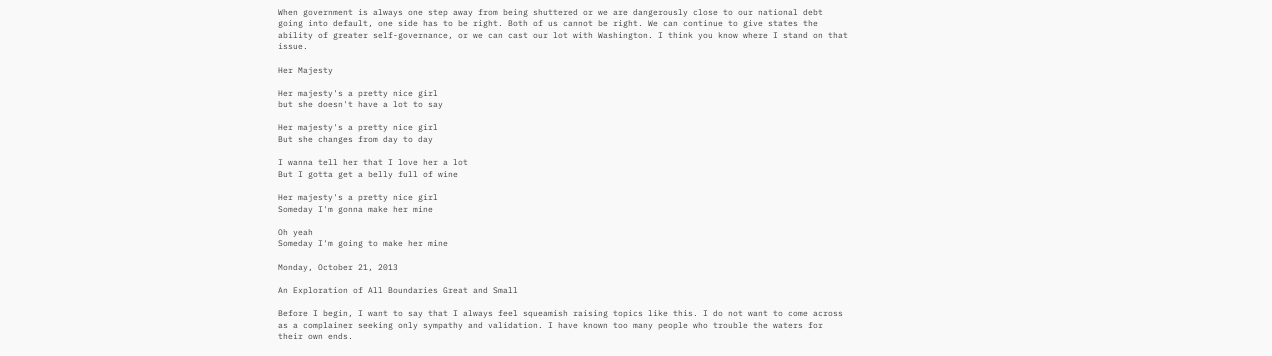When government is always one step away from being shuttered or we are dangerously close to our national debt going into default, one side has to be right. Both of us cannot be right. We can continue to give states the ability of greater self-governance, or we can cast our lot with Washington. I think you know where I stand on that issue.

Her Majesty

Her majesty's a pretty nice girl
but she doesn't have a lot to say

Her majesty's a pretty nice girl
But she changes from day to day

I wanna tell her that I love her a lot
But I gotta get a belly full of wine

Her majesty's a pretty nice girl
Someday I'm gonna make her mine

Oh yeah
Someday I'm going to make her mine

Monday, October 21, 2013

An Exploration of All Boundaries Great and Small

Before I begin, I want to say that I always feel squeamish raising topics like this. I do not want to come across as a complainer seeking only sympathy and validation. I have known too many people who trouble the waters for their own ends.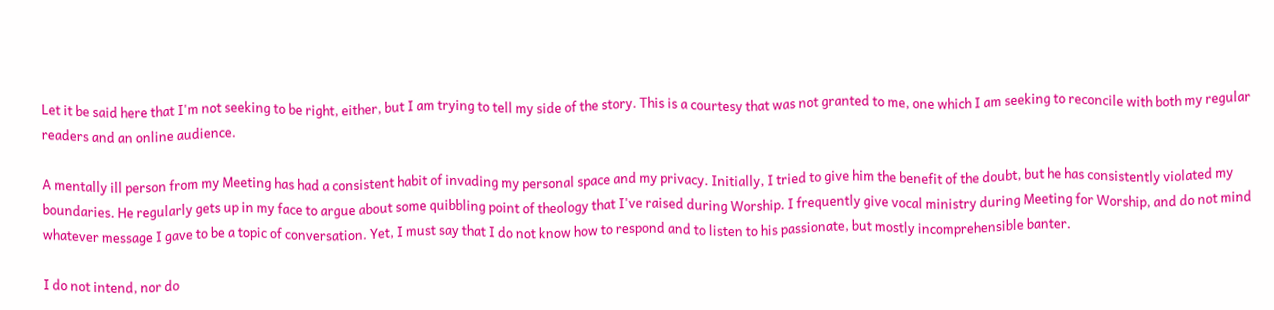Let it be said here that I'm not seeking to be right, either, but I am trying to tell my side of the story. This is a courtesy that was not granted to me, one which I am seeking to reconcile with both my regular readers and an online audience.

A mentally ill person from my Meeting has had a consistent habit of invading my personal space and my privacy. Initially, I tried to give him the benefit of the doubt, but he has consistently violated my boundaries. He regularly gets up in my face to argue about some quibbling point of theology that I've raised during Worship. I frequently give vocal ministry during Meeting for Worship, and do not mind whatever message I gave to be a topic of conversation. Yet, I must say that I do not know how to respond and to listen to his passionate, but mostly incomprehensible banter.

I do not intend, nor do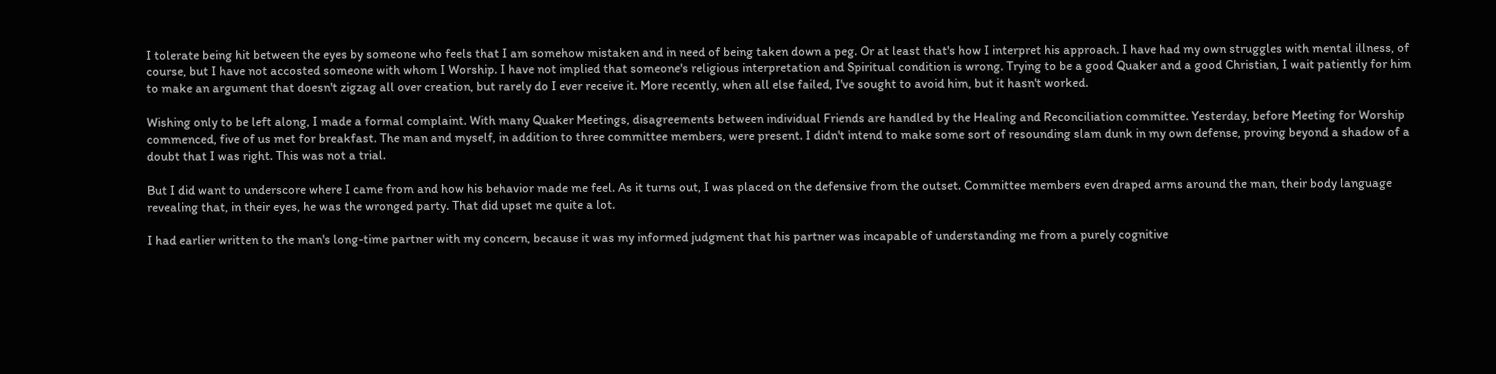I tolerate being hit between the eyes by someone who feels that I am somehow mistaken and in need of being taken down a peg. Or at least that's how I interpret his approach. I have had my own struggles with mental illness, of course, but I have not accosted someone with whom I Worship. I have not implied that someone's religious interpretation and Spiritual condition is wrong. Trying to be a good Quaker and a good Christian, I wait patiently for him to make an argument that doesn't zigzag all over creation, but rarely do I ever receive it. More recently, when all else failed, I've sought to avoid him, but it hasn't worked.

Wishing only to be left along, I made a formal complaint. With many Quaker Meetings, disagreements between individual Friends are handled by the Healing and Reconciliation committee. Yesterday, before Meeting for Worship commenced, five of us met for breakfast. The man and myself, in addition to three committee members, were present. I didn't intend to make some sort of resounding slam dunk in my own defense, proving beyond a shadow of a doubt that I was right. This was not a trial.

But I did want to underscore where I came from and how his behavior made me feel. As it turns out, I was placed on the defensive from the outset. Committee members even draped arms around the man, their body language revealing that, in their eyes, he was the wronged party. That did upset me quite a lot.

I had earlier written to the man's long-time partner with my concern, because it was my informed judgment that his partner was incapable of understanding me from a purely cognitive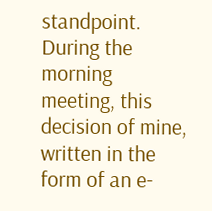standpoint. During the morning meeting, this decision of mine, written in the form of an e-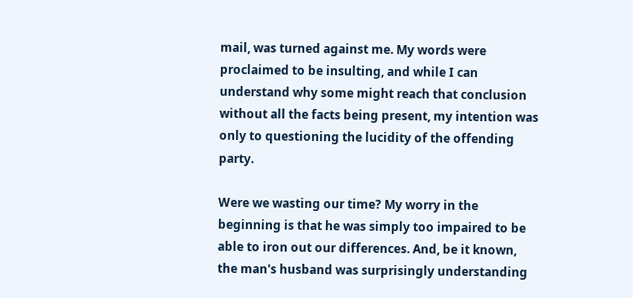mail, was turned against me. My words were proclaimed to be insulting, and while I can understand why some might reach that conclusion without all the facts being present, my intention was only to questioning the lucidity of the offending party.

Were we wasting our time? My worry in the beginning is that he was simply too impaired to be able to iron out our differences. And, be it known, the man's husband was surprisingly understanding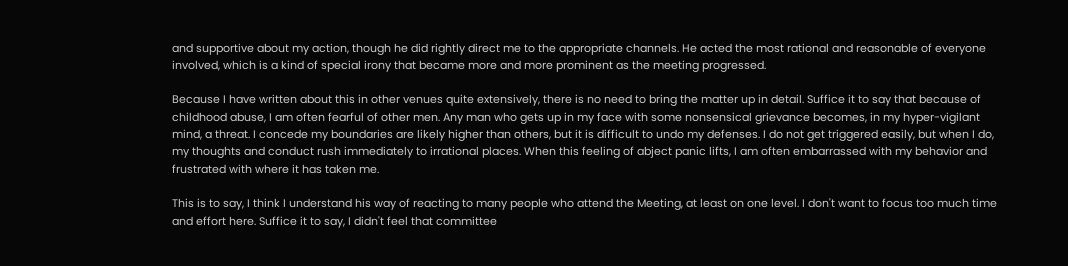and supportive about my action, though he did rightly direct me to the appropriate channels. He acted the most rational and reasonable of everyone involved, which is a kind of special irony that became more and more prominent as the meeting progressed.

Because I have written about this in other venues quite extensively, there is no need to bring the matter up in detail. Suffice it to say that because of childhood abuse, I am often fearful of other men. Any man who gets up in my face with some nonsensical grievance becomes, in my hyper-vigilant mind, a threat. I concede my boundaries are likely higher than others, but it is difficult to undo my defenses. I do not get triggered easily, but when I do, my thoughts and conduct rush immediately to irrational places. When this feeling of abject panic lifts, I am often embarrassed with my behavior and frustrated with where it has taken me.

This is to say, I think I understand his way of reacting to many people who attend the Meeting, at least on one level. I don't want to focus too much time and effort here. Suffice it to say, I didn't feel that committee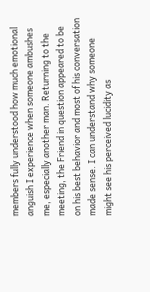members fully understood how much emotional anguish I experience when someone ambushes me, especially another man. Returning to the meeting, the Friend in question appeared to be on his best behavior and most of his conversation made sense. I can understand why someone might see his perceived lucidity as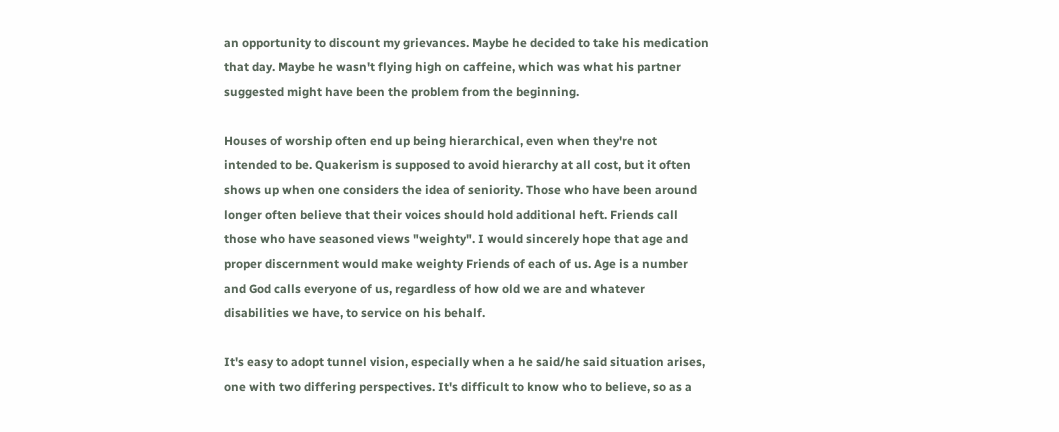an opportunity to discount my grievances. Maybe he decided to take his medication that day. Maybe he wasn't flying high on caffeine, which was what his partner suggested might have been the problem from the beginning.

Houses of worship often end up being hierarchical, even when they're not intended to be. Quakerism is supposed to avoid hierarchy at all cost, but it often shows up when one considers the idea of seniority. Those who have been around longer often believe that their voices should hold additional heft. Friends call those who have seasoned views "weighty". I would sincerely hope that age and proper discernment would make weighty Friends of each of us. Age is a number and God calls everyone of us, regardless of how old we are and whatever disabilities we have, to service on his behalf.

It's easy to adopt tunnel vision, especially when a he said/he said situation arises, one with two differing perspectives. It's difficult to know who to believe, so as a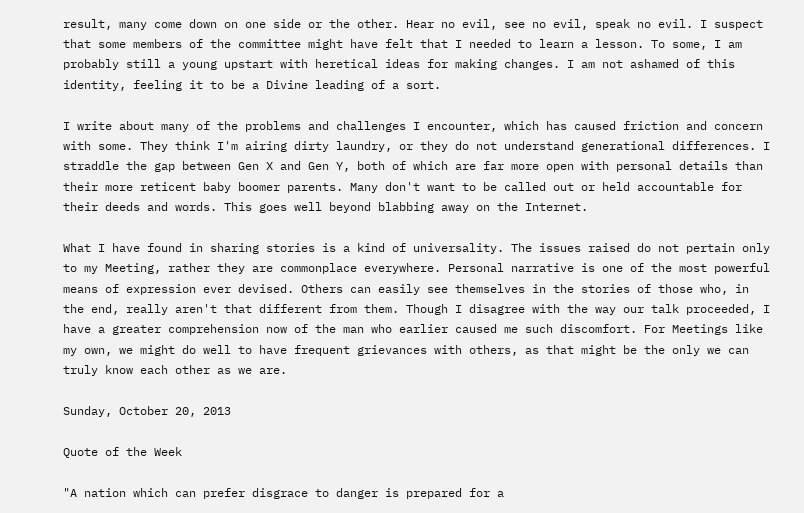result, many come down on one side or the other. Hear no evil, see no evil, speak no evil. I suspect that some members of the committee might have felt that I needed to learn a lesson. To some, I am probably still a young upstart with heretical ideas for making changes. I am not ashamed of this identity, feeling it to be a Divine leading of a sort.

I write about many of the problems and challenges I encounter, which has caused friction and concern with some. They think I'm airing dirty laundry, or they do not understand generational differences. I straddle the gap between Gen X and Gen Y, both of which are far more open with personal details than their more reticent baby boomer parents. Many don't want to be called out or held accountable for their deeds and words. This goes well beyond blabbing away on the Internet.

What I have found in sharing stories is a kind of universality. The issues raised do not pertain only to my Meeting, rather they are commonplace everywhere. Personal narrative is one of the most powerful means of expression ever devised. Others can easily see themselves in the stories of those who, in the end, really aren't that different from them. Though I disagree with the way our talk proceeded, I have a greater comprehension now of the man who earlier caused me such discomfort. For Meetings like my own, we might do well to have frequent grievances with others, as that might be the only we can truly know each other as we are.

Sunday, October 20, 2013

Quote of the Week

"A nation which can prefer disgrace to danger is prepared for a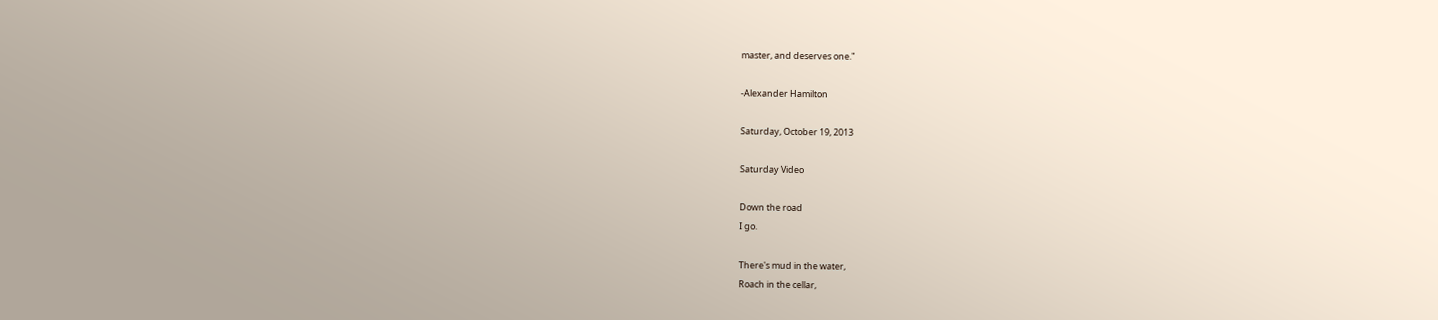master, and deserves one."

-Alexander Hamilton

Saturday, October 19, 2013

Saturday Video

Down the road
I go.

There's mud in the water,
Roach in the cellar,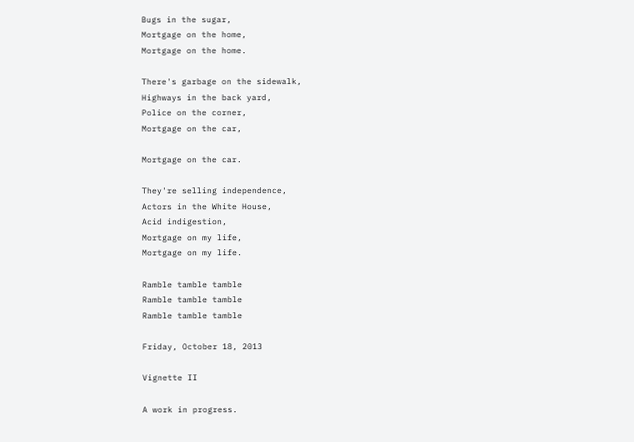Bugs in the sugar,
Mortgage on the home,
Mortgage on the home.

There's garbage on the sidewalk,
Highways in the back yard,
Police on the corner,
Mortgage on the car,

Mortgage on the car.

They're selling independence,
Actors in the White House,
Acid indigestion,
Mortgage on my life,
Mortgage on my life.

Ramble tamble tamble
Ramble tamble tamble
Ramble tamble tamble

Friday, October 18, 2013

Vignette II

A work in progress.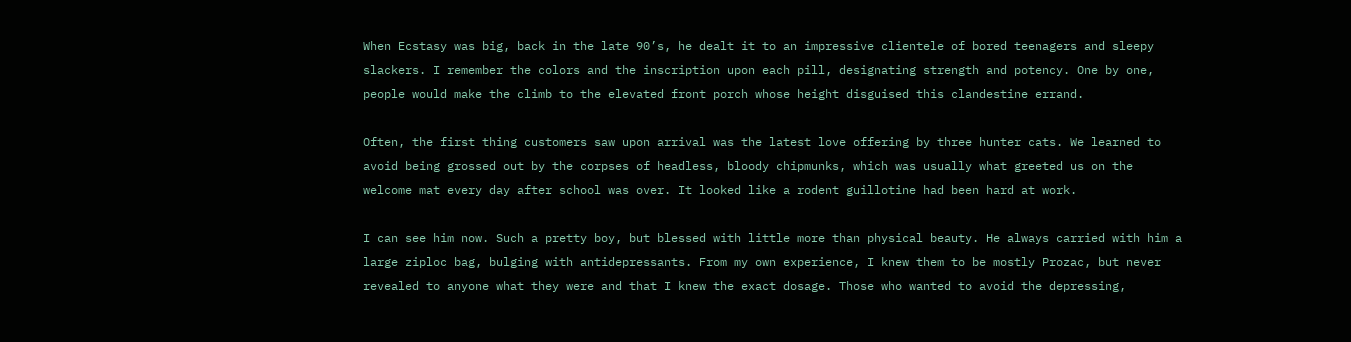When Ecstasy was big, back in the late 90’s, he dealt it to an impressive clientele of bored teenagers and sleepy slackers. I remember the colors and the inscription upon each pill, designating strength and potency. One by one, people would make the climb to the elevated front porch whose height disguised this clandestine errand.

Often, the first thing customers saw upon arrival was the latest love offering by three hunter cats. We learned to avoid being grossed out by the corpses of headless, bloody chipmunks, which was usually what greeted us on the welcome mat every day after school was over. It looked like a rodent guillotine had been hard at work.

I can see him now. Such a pretty boy, but blessed with little more than physical beauty. He always carried with him a large ziploc bag, bulging with antidepressants. From my own experience, I knew them to be mostly Prozac, but never revealed to anyone what they were and that I knew the exact dosage. Those who wanted to avoid the depressing,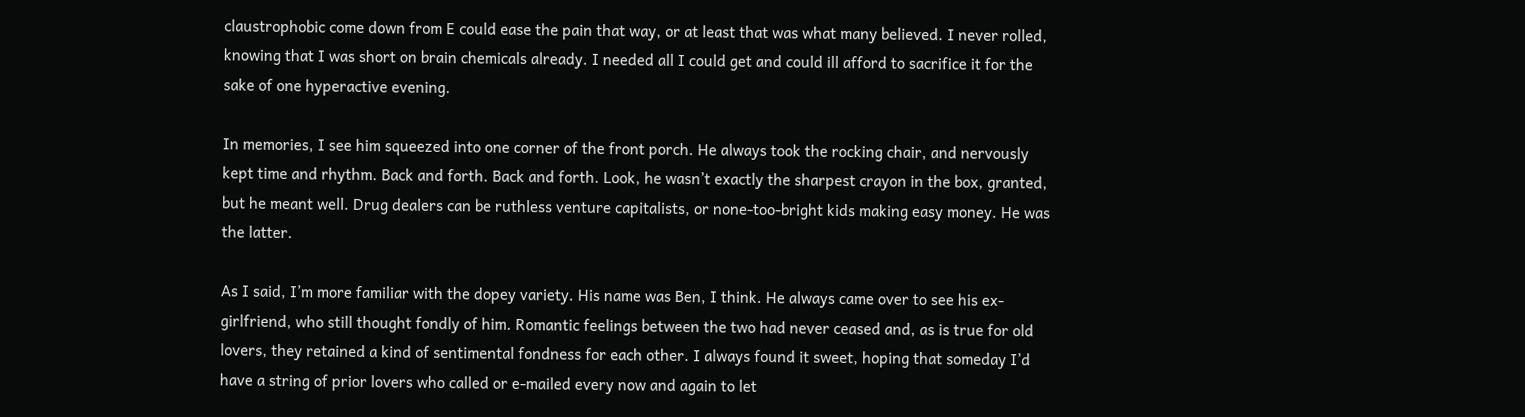claustrophobic come down from E could ease the pain that way, or at least that was what many believed. I never rolled, knowing that I was short on brain chemicals already. I needed all I could get and could ill afford to sacrifice it for the sake of one hyperactive evening.

In memories, I see him squeezed into one corner of the front porch. He always took the rocking chair, and nervously kept time and rhythm. Back and forth. Back and forth. Look, he wasn’t exactly the sharpest crayon in the box, granted, but he meant well. Drug dealers can be ruthless venture capitalists, or none-too-bright kids making easy money. He was the latter.

As I said, I’m more familiar with the dopey variety. His name was Ben, I think. He always came over to see his ex-girlfriend, who still thought fondly of him. Romantic feelings between the two had never ceased and, as is true for old lovers, they retained a kind of sentimental fondness for each other. I always found it sweet, hoping that someday I’d have a string of prior lovers who called or e-mailed every now and again to let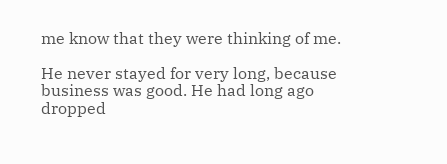me know that they were thinking of me.

He never stayed for very long, because business was good. He had long ago dropped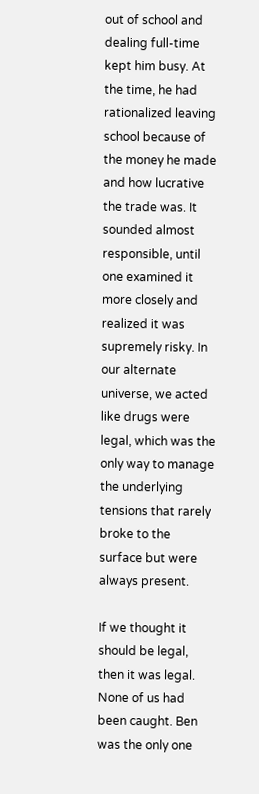out of school and dealing full-time kept him busy. At the time, he had rationalized leaving school because of the money he made and how lucrative the trade was. It sounded almost responsible, until one examined it more closely and realized it was supremely risky. In our alternate universe, we acted like drugs were legal, which was the only way to manage the underlying tensions that rarely broke to the surface but were always present.

If we thought it should be legal, then it was legal. None of us had been caught. Ben was the only one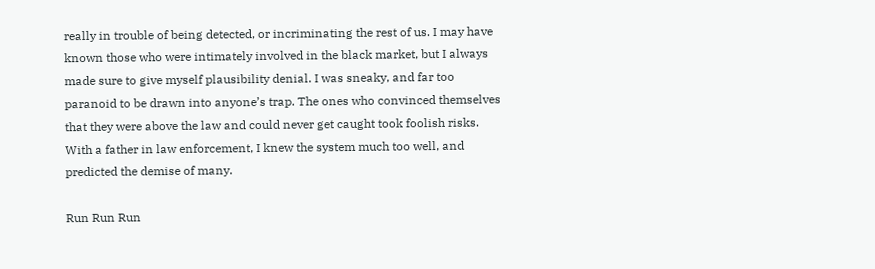really in trouble of being detected, or incriminating the rest of us. I may have known those who were intimately involved in the black market, but I always made sure to give myself plausibility denial. I was sneaky, and far too paranoid to be drawn into anyone’s trap. The ones who convinced themselves that they were above the law and could never get caught took foolish risks. With a father in law enforcement, I knew the system much too well, and predicted the demise of many.

Run Run Run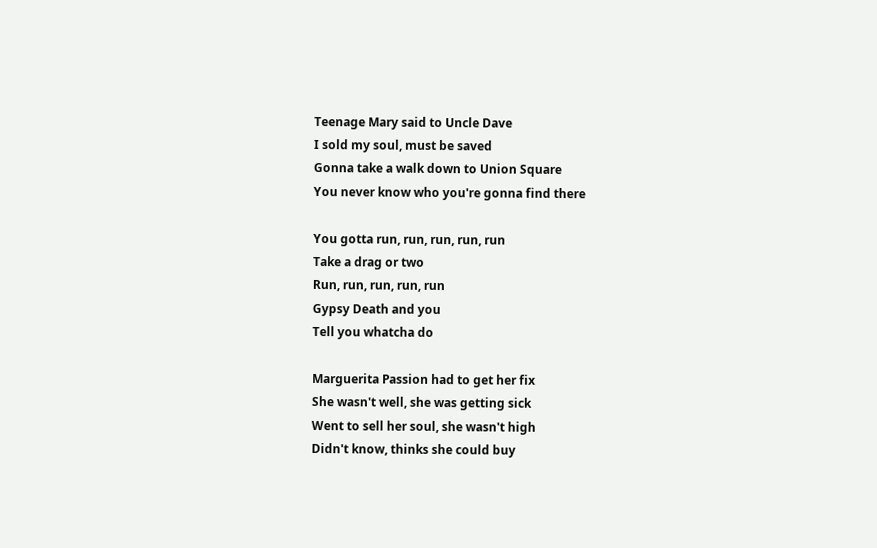Teenage Mary said to Uncle Dave
I sold my soul, must be saved
Gonna take a walk down to Union Square
You never know who you're gonna find there

You gotta run, run, run, run, run
Take a drag or two
Run, run, run, run, run
Gypsy Death and you
Tell you whatcha do

Marguerita Passion had to get her fix
She wasn't well, she was getting sick
Went to sell her soul, she wasn't high
Didn't know, thinks she could buy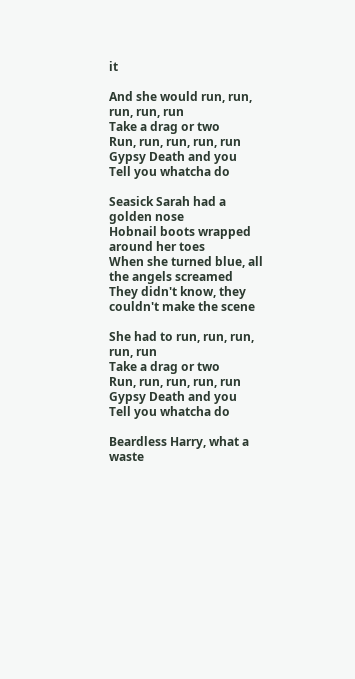it

And she would run, run, run, run, run
Take a drag or two
Run, run, run, run, run
Gypsy Death and you
Tell you whatcha do

Seasick Sarah had a golden nose
Hobnail boots wrapped around her toes
When she turned blue, all the angels screamed
They didn't know, they couldn't make the scene

She had to run, run, run, run, run
Take a drag or two
Run, run, run, run, run
Gypsy Death and you
Tell you whatcha do

Beardless Harry, what a waste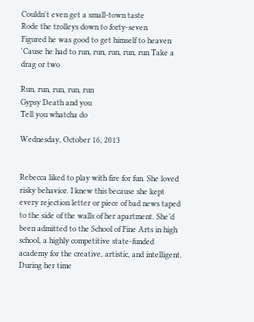Couldn't even get a small-town taste
Rode the trolleys down to forty-seven
Figured he was good to get himself to heaven
'Cause he had to run, run, run, run, run Take a drag or two

Run, run, run, run, run
Gypsy Death and you
Tell you whatcha do

Wednesday, October 16, 2013


Rebecca liked to play with fire for fun. She loved risky behavior. I knew this because she kept every rejection letter or piece of bad news taped to the side of the walls of her apartment. She’d been admitted to the School of Fine Arts in high school, a highly competitive state-funded academy for the creative, artistic, and intelligent. During her time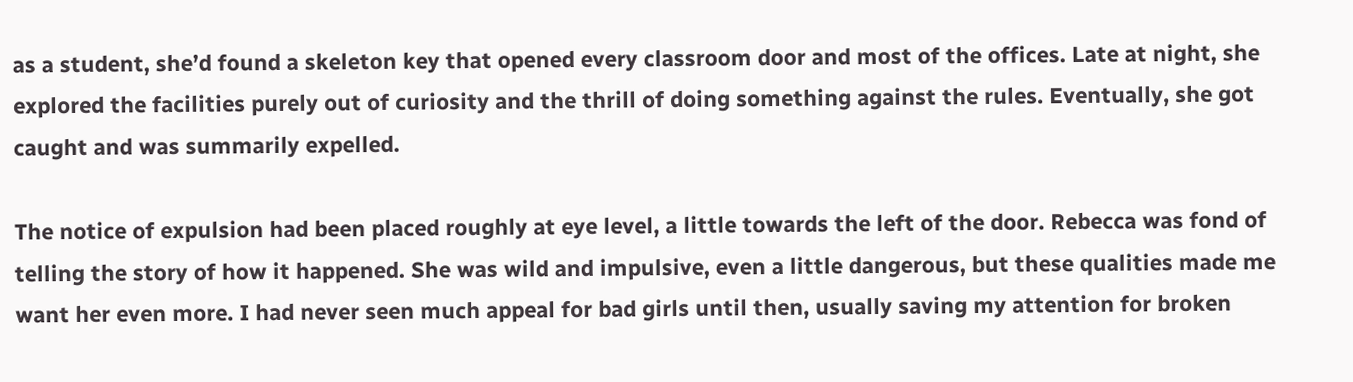as a student, she’d found a skeleton key that opened every classroom door and most of the offices. Late at night, she explored the facilities purely out of curiosity and the thrill of doing something against the rules. Eventually, she got caught and was summarily expelled.

The notice of expulsion had been placed roughly at eye level, a little towards the left of the door. Rebecca was fond of telling the story of how it happened. She was wild and impulsive, even a little dangerous, but these qualities made me want her even more. I had never seen much appeal for bad girls until then, usually saving my attention for broken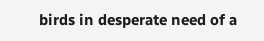birds in desperate need of a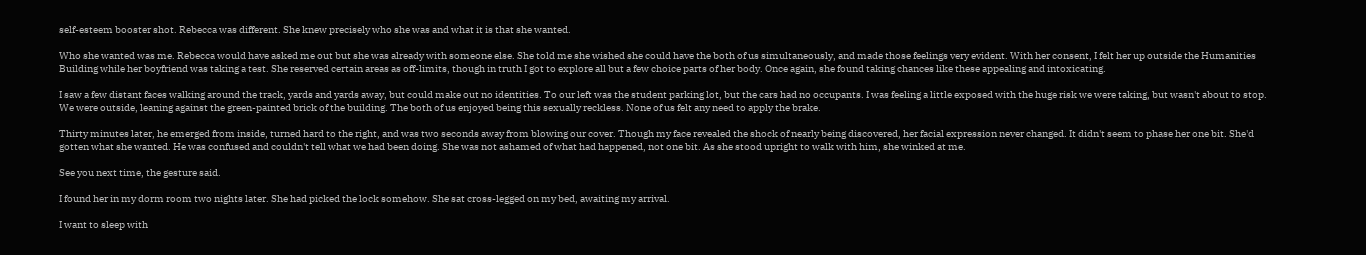self-esteem booster shot. Rebecca was different. She knew precisely who she was and what it is that she wanted.

Who she wanted was me. Rebecca would have asked me out but she was already with someone else. She told me she wished she could have the both of us simultaneously, and made those feelings very evident. With her consent, I felt her up outside the Humanities Building while her boyfriend was taking a test. She reserved certain areas as off-limits, though in truth I got to explore all but a few choice parts of her body. Once again, she found taking chances like these appealing and intoxicating.

I saw a few distant faces walking around the track, yards and yards away, but could make out no identities. To our left was the student parking lot, but the cars had no occupants. I was feeling a little exposed with the huge risk we were taking, but wasn't about to stop. We were outside, leaning against the green-painted brick of the building. The both of us enjoyed being this sexually reckless. None of us felt any need to apply the brake.

Thirty minutes later, he emerged from inside, turned hard to the right, and was two seconds away from blowing our cover. Though my face revealed the shock of nearly being discovered, her facial expression never changed. It didn't seem to phase her one bit. She'd gotten what she wanted. He was confused and couldn't tell what we had been doing. She was not ashamed of what had happened, not one bit. As she stood upright to walk with him, she winked at me.

See you next time, the gesture said.

I found her in my dorm room two nights later. She had picked the lock somehow. She sat cross-legged on my bed, awaiting my arrival.

I want to sleep with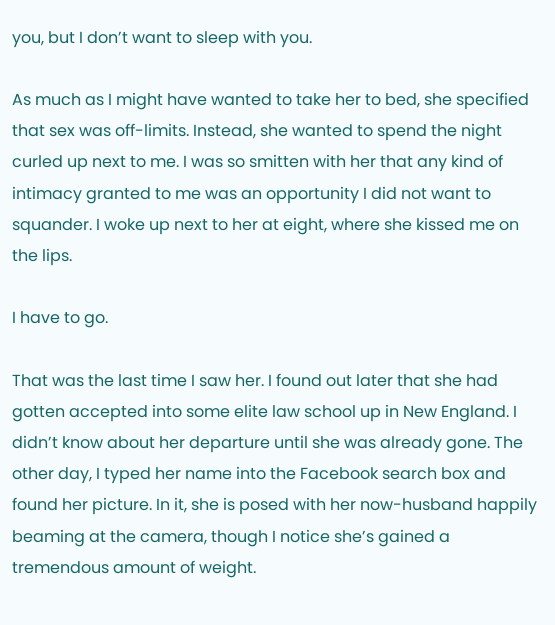you, but I don’t want to sleep with you.

As much as I might have wanted to take her to bed, she specified that sex was off-limits. Instead, she wanted to spend the night curled up next to me. I was so smitten with her that any kind of intimacy granted to me was an opportunity I did not want to squander. I woke up next to her at eight, where she kissed me on the lips.

I have to go.

That was the last time I saw her. I found out later that she had gotten accepted into some elite law school up in New England. I didn’t know about her departure until she was already gone. The other day, I typed her name into the Facebook search box and found her picture. In it, she is posed with her now-husband happily beaming at the camera, though I notice she’s gained a tremendous amount of weight.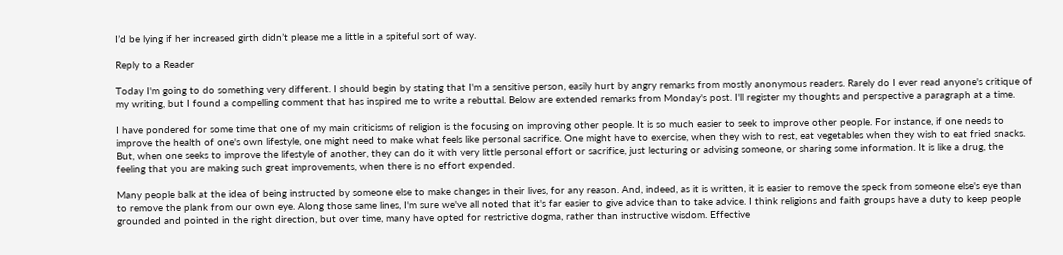I’d be lying if her increased girth didn’t please me a little in a spiteful sort of way.

Reply to a Reader

Today I'm going to do something very different. I should begin by stating that I'm a sensitive person, easily hurt by angry remarks from mostly anonymous readers. Rarely do I ever read anyone's critique of my writing, but I found a compelling comment that has inspired me to write a rebuttal. Below are extended remarks from Monday's post. I'll register my thoughts and perspective a paragraph at a time.

I have pondered for some time that one of my main criticisms of religion is the focusing on improving other people. It is so much easier to seek to improve other people. For instance, if one needs to improve the health of one's own lifestyle, one might need to make what feels like personal sacrifice. One might have to exercise, when they wish to rest, eat vegetables when they wish to eat fried snacks. But, when one seeks to improve the lifestyle of another, they can do it with very little personal effort or sacrifice, just lecturing or advising someone, or sharing some information. It is like a drug, the feeling that you are making such great improvements, when there is no effort expended.

Many people balk at the idea of being instructed by someone else to make changes in their lives, for any reason. And, indeed, as it is written, it is easier to remove the speck from someone else's eye than to remove the plank from our own eye. Along those same lines, I'm sure we've all noted that it's far easier to give advice than to take advice. I think religions and faith groups have a duty to keep people grounded and pointed in the right direction, but over time, many have opted for restrictive dogma, rather than instructive wisdom. Effective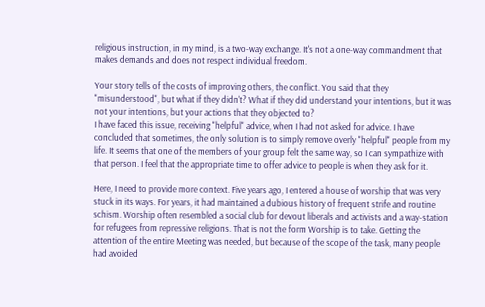religious instruction, in my mind, is a two-way exchange. It's not a one-way commandment that makes demands and does not respect individual freedom.

Your story tells of the costs of improving others, the conflict. You said that they "misunderstood", but what if they didn't? What if they did understand your intentions, but it was not your intentions, but your actions that they objected to?
I have faced this issue, receiving "helpful" advice, when I had not asked for advice. I have concluded that sometimes, the only solution is to simply remove overly "helpful" people from my life. It seems that one of the members of your group felt the same way, so I can sympathize with that person. I feel that the appropriate time to offer advice to people is when they ask for it.

Here, I need to provide more context. Five years ago, I entered a house of worship that was very stuck in its ways. For years, it had maintained a dubious history of frequent strife and routine schism. Worship often resembled a social club for devout liberals and activists and a way-station for refugees from repressive religions. That is not the form Worship is to take. Getting the attention of the entire Meeting was needed, but because of the scope of the task, many people had avoided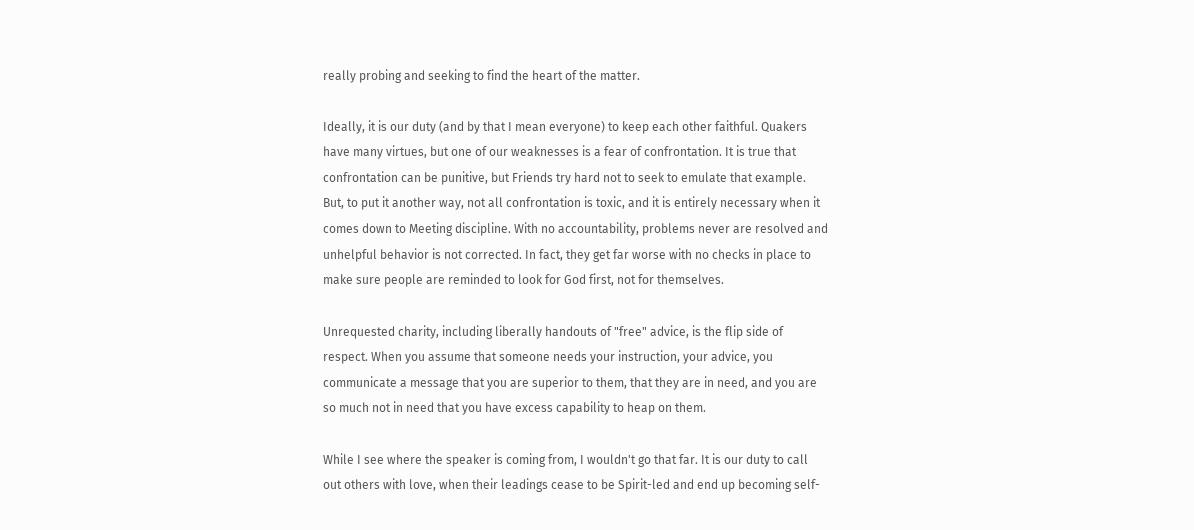really probing and seeking to find the heart of the matter.

Ideally, it is our duty (and by that I mean everyone) to keep each other faithful. Quakers have many virtues, but one of our weaknesses is a fear of confrontation. It is true that confrontation can be punitive, but Friends try hard not to seek to emulate that example. But, to put it another way, not all confrontation is toxic, and it is entirely necessary when it comes down to Meeting discipline. With no accountability, problems never are resolved and unhelpful behavior is not corrected. In fact, they get far worse with no checks in place to make sure people are reminded to look for God first, not for themselves.

Unrequested charity, including liberally handouts of "free" advice, is the flip side of respect. When you assume that someone needs your instruction, your advice, you communicate a message that you are superior to them, that they are in need, and you are so much not in need that you have excess capability to heap on them.

While I see where the speaker is coming from, I wouldn't go that far. It is our duty to call out others with love, when their leadings cease to be Spirit-led and end up becoming self-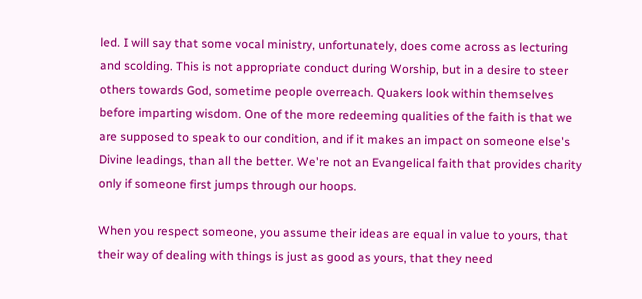led. I will say that some vocal ministry, unfortunately, does come across as lecturing and scolding. This is not appropriate conduct during Worship, but in a desire to steer others towards God, sometime people overreach. Quakers look within themselves before imparting wisdom. One of the more redeeming qualities of the faith is that we are supposed to speak to our condition, and if it makes an impact on someone else's Divine leadings, than all the better. We're not an Evangelical faith that provides charity only if someone first jumps through our hoops.

When you respect someone, you assume their ideas are equal in value to yours, that their way of dealing with things is just as good as yours, that they need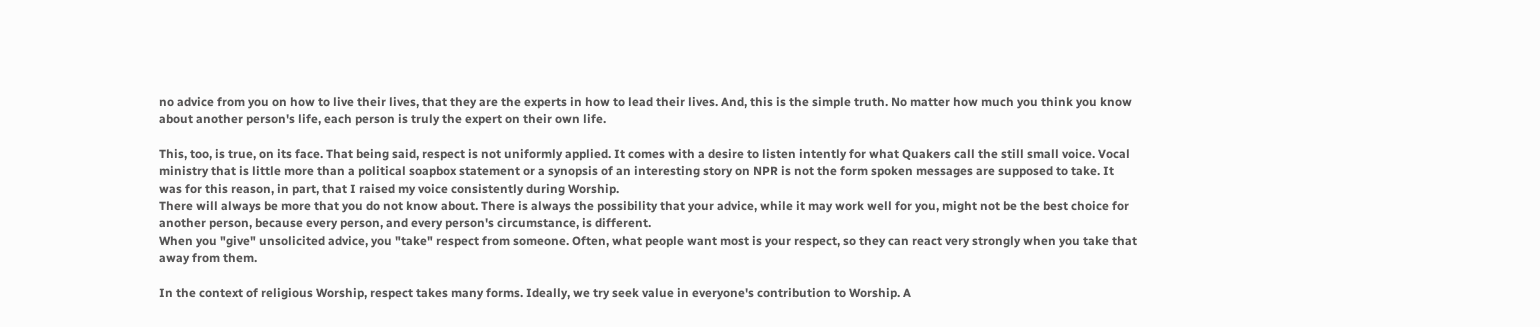no advice from you on how to live their lives, that they are the experts in how to lead their lives. And, this is the simple truth. No matter how much you think you know about another person's life, each person is truly the expert on their own life.

This, too, is true, on its face. That being said, respect is not uniformly applied. It comes with a desire to listen intently for what Quakers call the still small voice. Vocal ministry that is little more than a political soapbox statement or a synopsis of an interesting story on NPR is not the form spoken messages are supposed to take. It was for this reason, in part, that I raised my voice consistently during Worship.
There will always be more that you do not know about. There is always the possibility that your advice, while it may work well for you, might not be the best choice for another person, because every person, and every person's circumstance, is different.
When you "give" unsolicited advice, you "take" respect from someone. Often, what people want most is your respect, so they can react very strongly when you take that away from them.

In the context of religious Worship, respect takes many forms. Ideally, we try seek value in everyone's contribution to Worship. A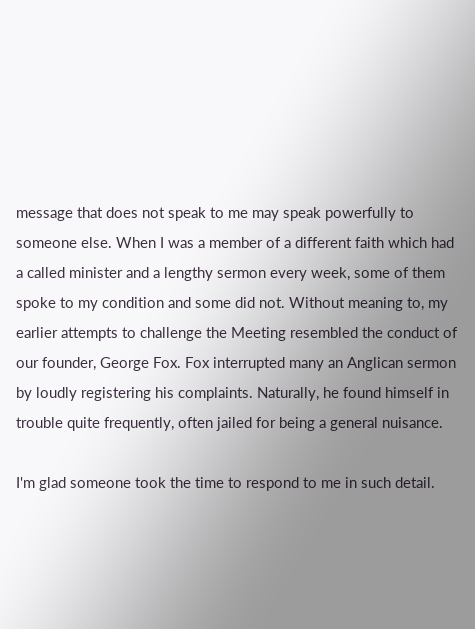message that does not speak to me may speak powerfully to someone else. When I was a member of a different faith which had a called minister and a lengthy sermon every week, some of them spoke to my condition and some did not. Without meaning to, my earlier attempts to challenge the Meeting resembled the conduct of our founder, George Fox. Fox interrupted many an Anglican sermon by loudly registering his complaints. Naturally, he found himself in trouble quite frequently, often jailed for being a general nuisance.

I'm glad someone took the time to respond to me in such detail.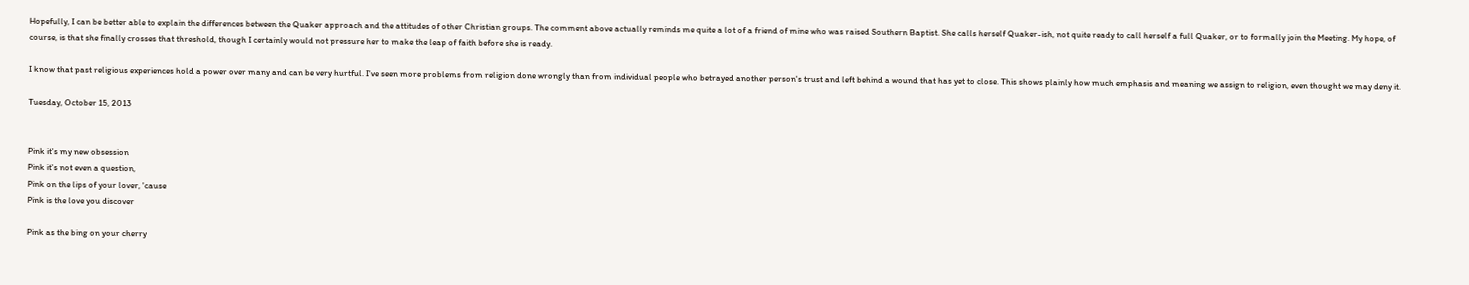Hopefully, I can be better able to explain the differences between the Quaker approach and the attitudes of other Christian groups. The comment above actually reminds me quite a lot of a friend of mine who was raised Southern Baptist. She calls herself Quaker-ish, not quite ready to call herself a full Quaker, or to formally join the Meeting. My hope, of course, is that she finally crosses that threshold, though I certainly would not pressure her to make the leap of faith before she is ready.

I know that past religious experiences hold a power over many and can be very hurtful. I've seen more problems from religion done wrongly than from individual people who betrayed another person's trust and left behind a wound that has yet to close. This shows plainly how much emphasis and meaning we assign to religion, even thought we may deny it.

Tuesday, October 15, 2013


Pink it's my new obsession
Pink it's not even a question,
Pink on the lips of your lover, 'cause
Pink is the love you discover

Pink as the bing on your cherry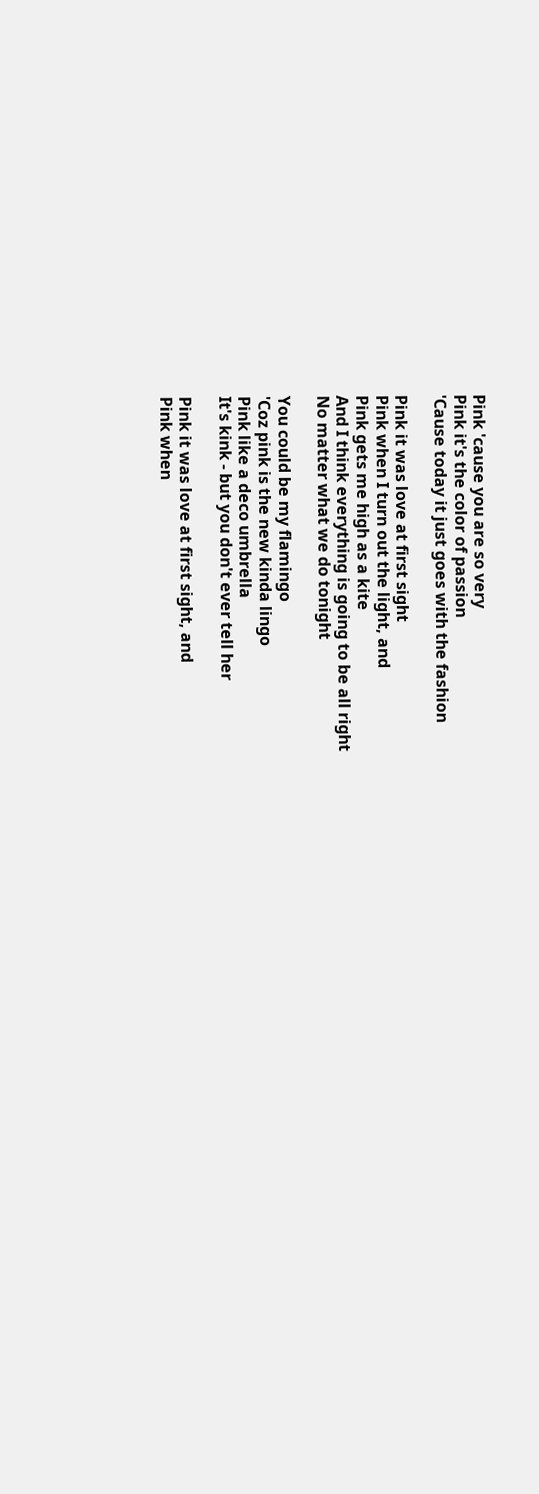Pink 'cause you are so very
Pink it's the color of passion
'Cause today it just goes with the fashion

Pink it was love at first sight
Pink when I turn out the light, and
Pink gets me high as a kite
And I think everything is going to be all right
No matter what we do tonight

You could be my flamingo
'Coz pink is the new kinda lingo
Pink like a deco umbrella
It's kink - but you don't ever tell her

Pink it was love at first sight, and
Pink when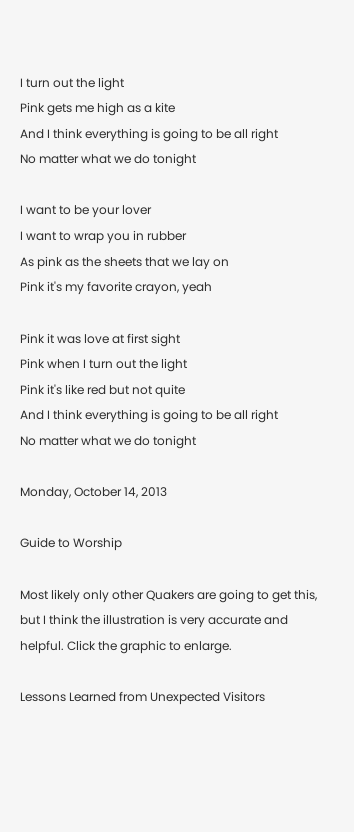I turn out the light
Pink gets me high as a kite
And I think everything is going to be all right
No matter what we do tonight

I want to be your lover
I want to wrap you in rubber
As pink as the sheets that we lay on
Pink it's my favorite crayon, yeah

Pink it was love at first sight
Pink when I turn out the light
Pink it's like red but not quite
And I think everything is going to be all right
No matter what we do tonight

Monday, October 14, 2013

Guide to Worship

Most likely only other Quakers are going to get this, but I think the illustration is very accurate and helpful. Click the graphic to enlarge.

Lessons Learned from Unexpected Visitors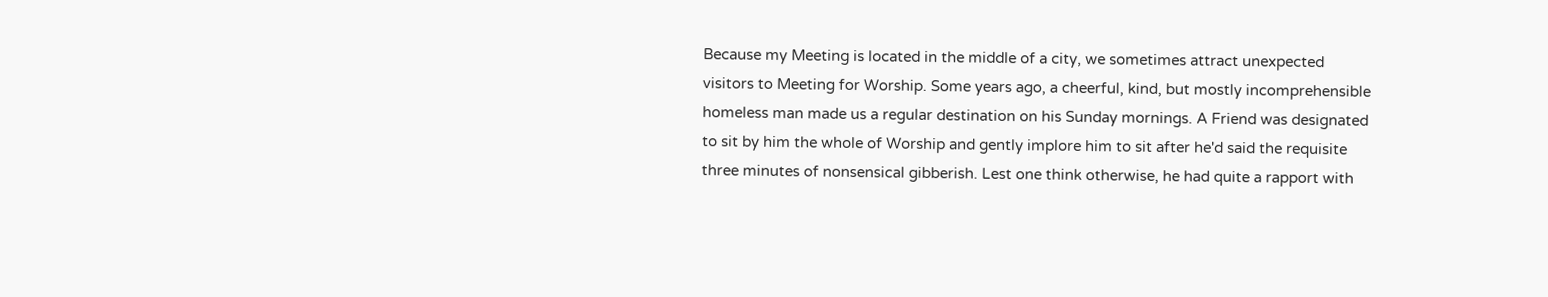Because my Meeting is located in the middle of a city, we sometimes attract unexpected visitors to Meeting for Worship. Some years ago, a cheerful, kind, but mostly incomprehensible homeless man made us a regular destination on his Sunday mornings. A Friend was designated to sit by him the whole of Worship and gently implore him to sit after he'd said the requisite three minutes of nonsensical gibberish. Lest one think otherwise, he had quite a rapport with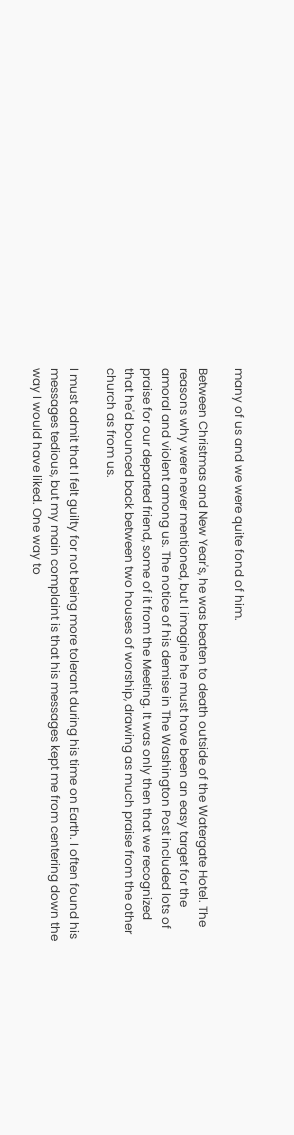many of us and we were quite fond of him.

Between Christmas and New Year's, he was beaten to death outside of the Watergate Hotel. The reasons why were never mentioned, but I imagine he must have been an easy target for the amoral and violent among us. The notice of his demise in The Washington Post included lots of praise for our departed friend, some of it from the Meeting. It was only then that we recognized that he'd bounced back between two houses of worship, drawing as much praise from the other church as from us.

I must admit that I felt guilty for not being more tolerant during his time on Earth. I often found his messages tedious, but my main complaint is that his messages kept me from centering down the way I would have liked. One way to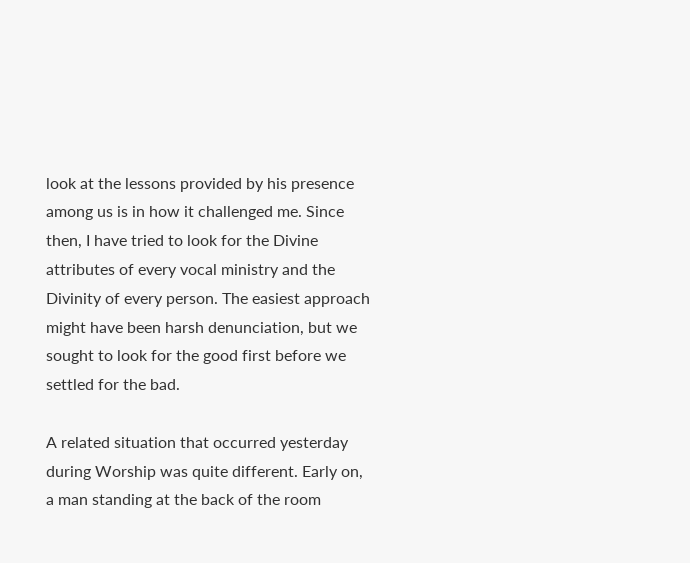look at the lessons provided by his presence among us is in how it challenged me. Since then, I have tried to look for the Divine attributes of every vocal ministry and the Divinity of every person. The easiest approach might have been harsh denunciation, but we sought to look for the good first before we settled for the bad.

A related situation that occurred yesterday during Worship was quite different. Early on, a man standing at the back of the room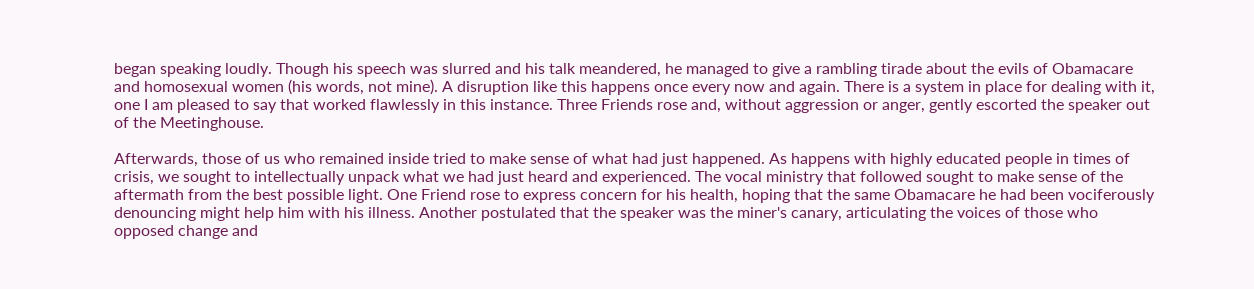began speaking loudly. Though his speech was slurred and his talk meandered, he managed to give a rambling tirade about the evils of Obamacare and homosexual women (his words, not mine). A disruption like this happens once every now and again. There is a system in place for dealing with it, one I am pleased to say that worked flawlessly in this instance. Three Friends rose and, without aggression or anger, gently escorted the speaker out of the Meetinghouse.

Afterwards, those of us who remained inside tried to make sense of what had just happened. As happens with highly educated people in times of crisis, we sought to intellectually unpack what we had just heard and experienced. The vocal ministry that followed sought to make sense of the aftermath from the best possible light. One Friend rose to express concern for his health, hoping that the same Obamacare he had been vociferously denouncing might help him with his illness. Another postulated that the speaker was the miner's canary, articulating the voices of those who opposed change and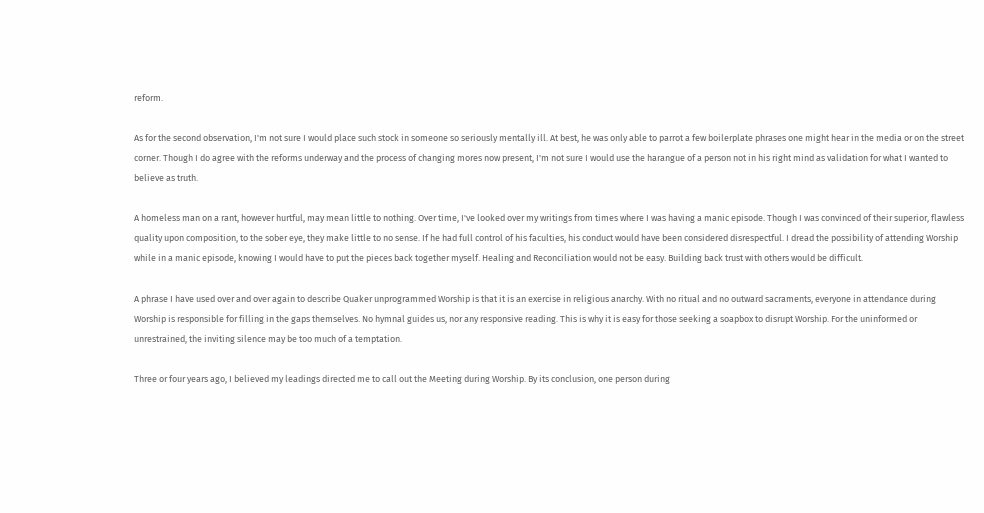reform.

As for the second observation, I'm not sure I would place such stock in someone so seriously mentally ill. At best, he was only able to parrot a few boilerplate phrases one might hear in the media or on the street corner. Though I do agree with the reforms underway and the process of changing mores now present, I'm not sure I would use the harangue of a person not in his right mind as validation for what I wanted to believe as truth.

A homeless man on a rant, however hurtful, may mean little to nothing. Over time, I've looked over my writings from times where I was having a manic episode. Though I was convinced of their superior, flawless quality upon composition, to the sober eye, they make little to no sense. If he had full control of his faculties, his conduct would have been considered disrespectful. I dread the possibility of attending Worship while in a manic episode, knowing I would have to put the pieces back together myself. Healing and Reconciliation would not be easy. Building back trust with others would be difficult.

A phrase I have used over and over again to describe Quaker unprogrammed Worship is that it is an exercise in religious anarchy. With no ritual and no outward sacraments, everyone in attendance during Worship is responsible for filling in the gaps themselves. No hymnal guides us, nor any responsive reading. This is why it is easy for those seeking a soapbox to disrupt Worship. For the uninformed or unrestrained, the inviting silence may be too much of a temptation.

Three or four years ago, I believed my leadings directed me to call out the Meeting during Worship. By its conclusion, one person during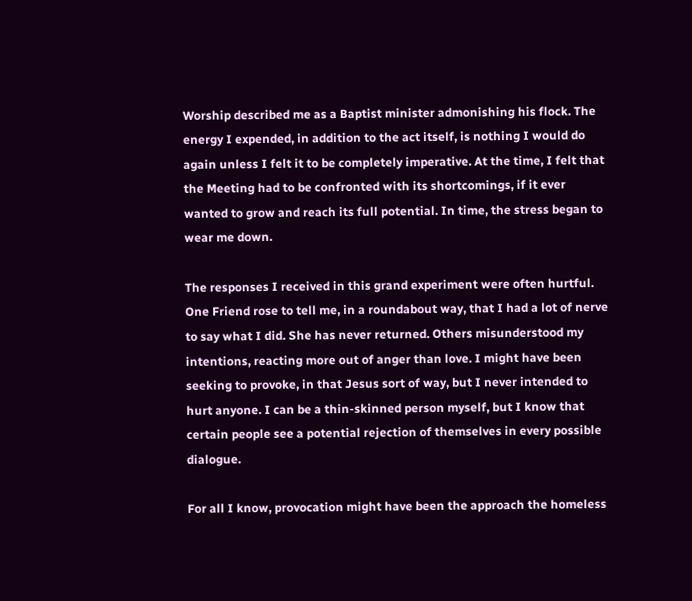Worship described me as a Baptist minister admonishing his flock. The energy I expended, in addition to the act itself, is nothing I would do again unless I felt it to be completely imperative. At the time, I felt that the Meeting had to be confronted with its shortcomings, if it ever wanted to grow and reach its full potential. In time, the stress began to wear me down.

The responses I received in this grand experiment were often hurtful. One Friend rose to tell me, in a roundabout way, that I had a lot of nerve to say what I did. She has never returned. Others misunderstood my intentions, reacting more out of anger than love. I might have been seeking to provoke, in that Jesus sort of way, but I never intended to hurt anyone. I can be a thin-skinned person myself, but I know that certain people see a potential rejection of themselves in every possible dialogue.

For all I know, provocation might have been the approach the homeless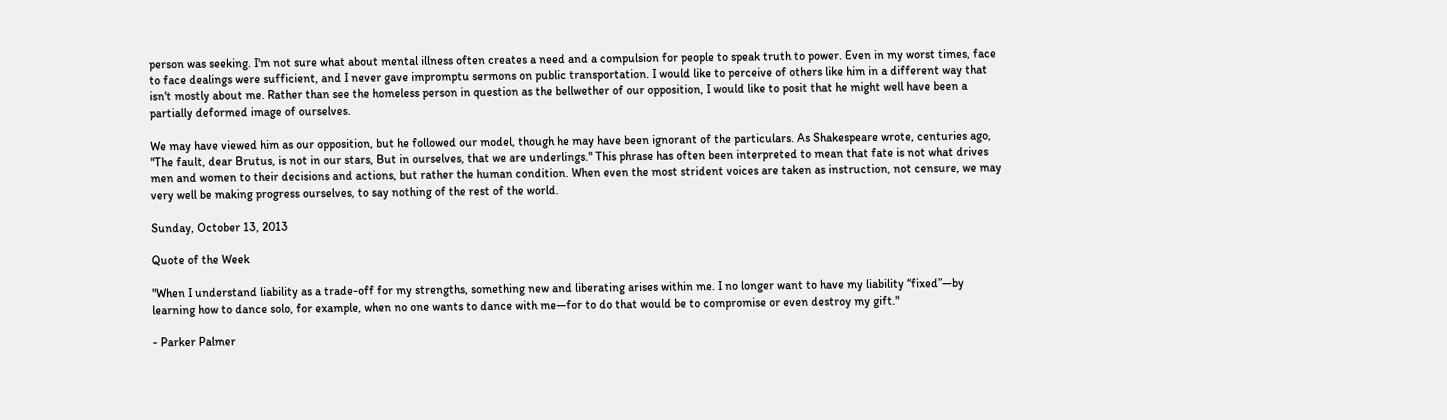person was seeking. I'm not sure what about mental illness often creates a need and a compulsion for people to speak truth to power. Even in my worst times, face to face dealings were sufficient, and I never gave impromptu sermons on public transportation. I would like to perceive of others like him in a different way that isn't mostly about me. Rather than see the homeless person in question as the bellwether of our opposition, I would like to posit that he might well have been a partially deformed image of ourselves.

We may have viewed him as our opposition, but he followed our model, though he may have been ignorant of the particulars. As Shakespeare wrote, centuries ago, "The fault, dear Brutus, is not in our stars, But in ourselves, that we are underlings." This phrase has often been interpreted to mean that fate is not what drives men and women to their decisions and actions, but rather the human condition. When even the most strident voices are taken as instruction, not censure, we may very well be making progress ourselves, to say nothing of the rest of the world.

Sunday, October 13, 2013

Quote of the Week

"When I understand liability as a trade-off for my strengths, something new and liberating arises within me. I no longer want to have my liability “fixed”—by learning how to dance solo, for example, when no one wants to dance with me—for to do that would be to compromise or even destroy my gift."

- Parker Palmer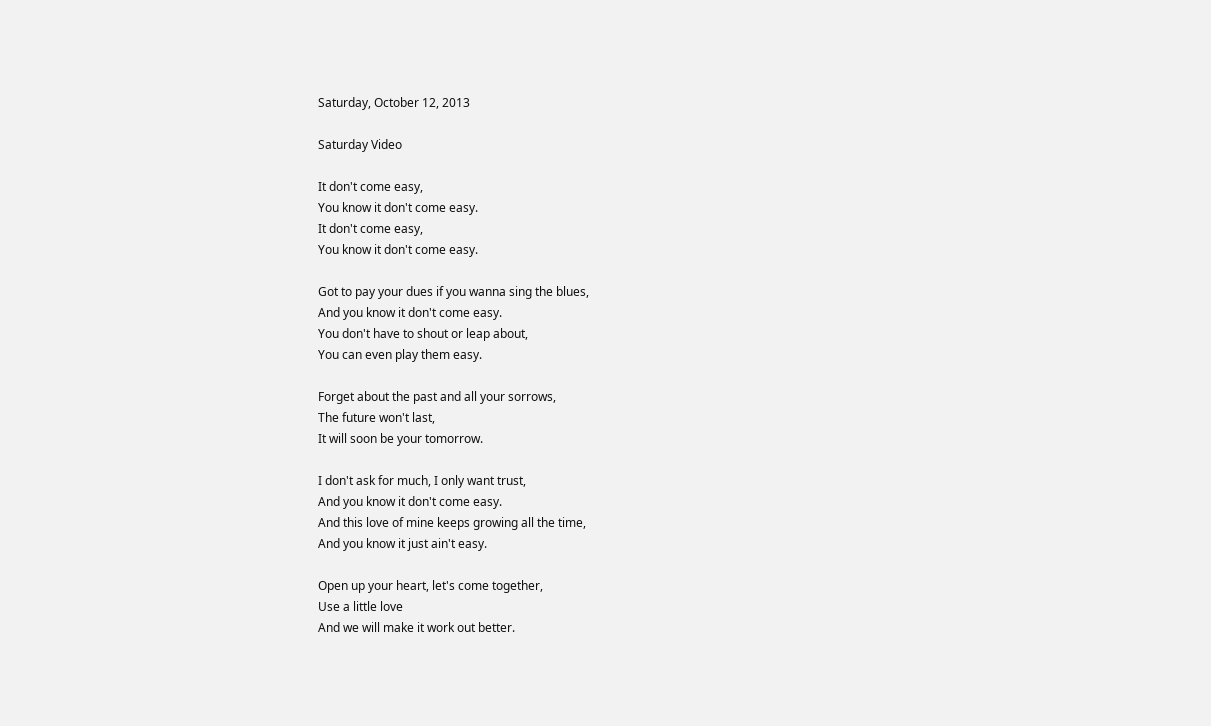Saturday, October 12, 2013

Saturday Video

It don't come easy,
You know it don't come easy.
It don't come easy,
You know it don't come easy.

Got to pay your dues if you wanna sing the blues,
And you know it don't come easy.
You don't have to shout or leap about,
You can even play them easy.

Forget about the past and all your sorrows,
The future won't last,
It will soon be your tomorrow.

I don't ask for much, I only want trust,
And you know it don't come easy.
And this love of mine keeps growing all the time,
And you know it just ain't easy.

Open up your heart, let's come together,
Use a little love
And we will make it work out better.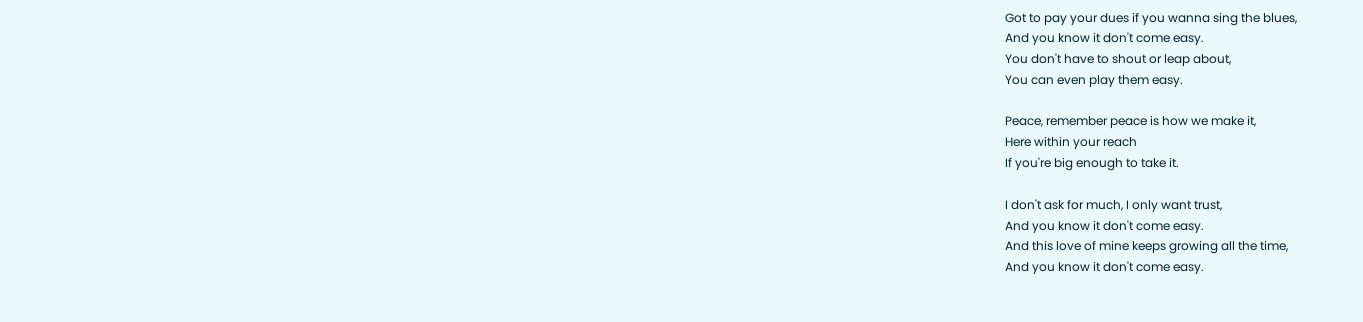Got to pay your dues if you wanna sing the blues,
And you know it don't come easy.
You don't have to shout or leap about,
You can even play them easy.

Peace, remember peace is how we make it,
Here within your reach
If you're big enough to take it.

I don't ask for much, I only want trust,
And you know it don't come easy.
And this love of mine keeps growing all the time,
And you know it don't come easy.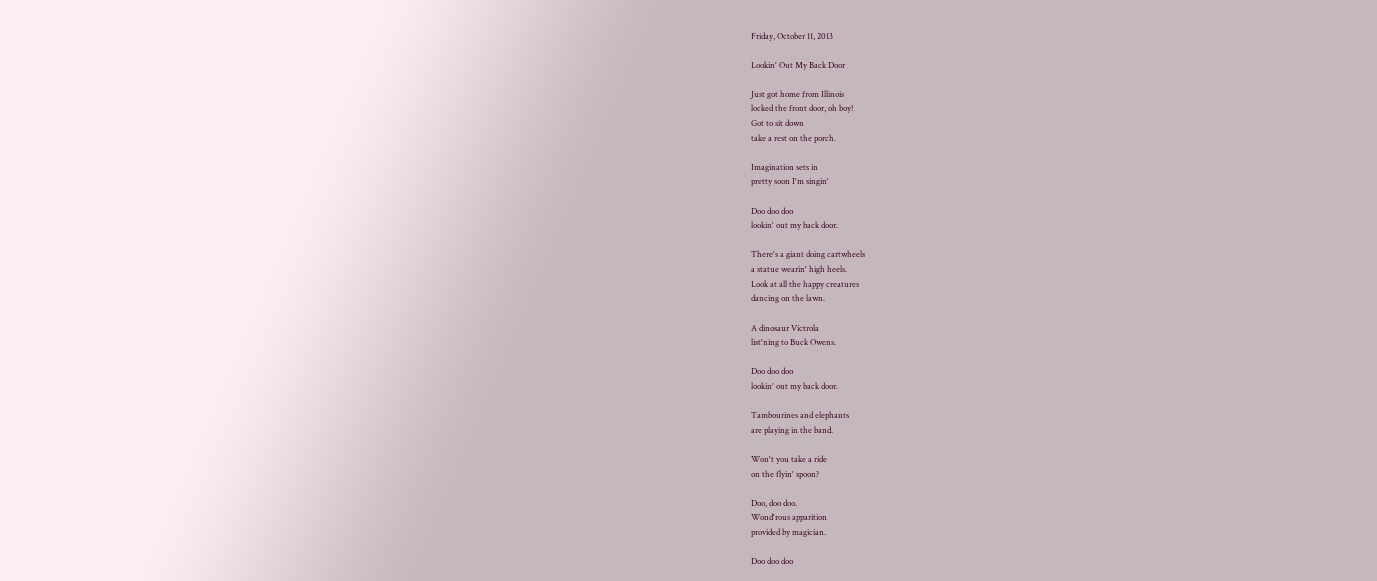Friday, October 11, 2013

Lookin' Out My Back Door

Just got home from Illinois
locked the front door, oh boy!
Got to sit down
take a rest on the porch.

Imagination sets in
pretty soon I'm singin'

Doo doo doo
lookin' out my back door.

There's a giant doing cartwheels
a statue wearin' high heels.
Look at all the happy creatures
dancing on the lawn.

A dinosaur Victrola
list'ning to Buck Owens.

Doo doo doo
lookin' out my back door.

Tambourines and elephants
are playing in the band.

Won't you take a ride
on the flyin' spoon?

Doo, doo doo.
Wond'rous apparition
provided by magician.

Doo doo doo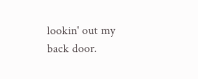lookin' out my back door.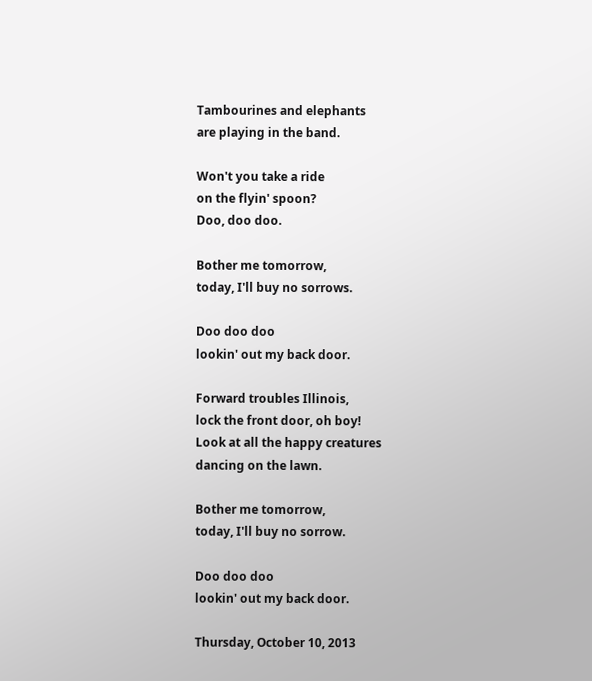Tambourines and elephants
are playing in the band.

Won't you take a ride
on the flyin' spoon?
Doo, doo doo.

Bother me tomorrow,
today, I'll buy no sorrows.

Doo doo doo
lookin' out my back door.

Forward troubles Illinois,
lock the front door, oh boy!
Look at all the happy creatures
dancing on the lawn.

Bother me tomorrow,
today, I'll buy no sorrow.

Doo doo doo
lookin' out my back door.

Thursday, October 10, 2013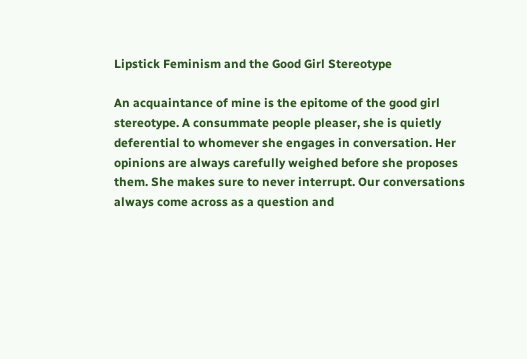Lipstick Feminism and the Good Girl Stereotype

An acquaintance of mine is the epitome of the good girl stereotype. A consummate people pleaser, she is quietly deferential to whomever she engages in conversation. Her opinions are always carefully weighed before she proposes them. She makes sure to never interrupt. Our conversations always come across as a question and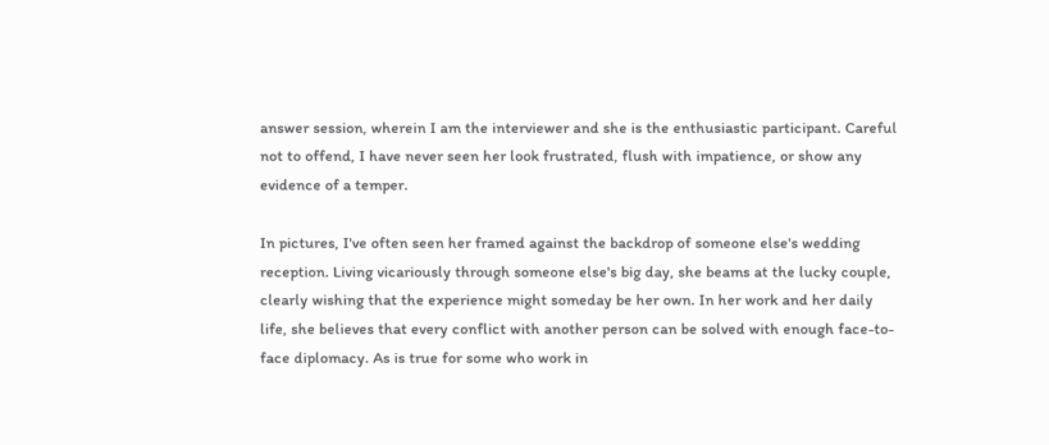answer session, wherein I am the interviewer and she is the enthusiastic participant. Careful not to offend, I have never seen her look frustrated, flush with impatience, or show any evidence of a temper.

In pictures, I've often seen her framed against the backdrop of someone else's wedding reception. Living vicariously through someone else's big day, she beams at the lucky couple, clearly wishing that the experience might someday be her own. In her work and her daily life, she believes that every conflict with another person can be solved with enough face-to-face diplomacy. As is true for some who work in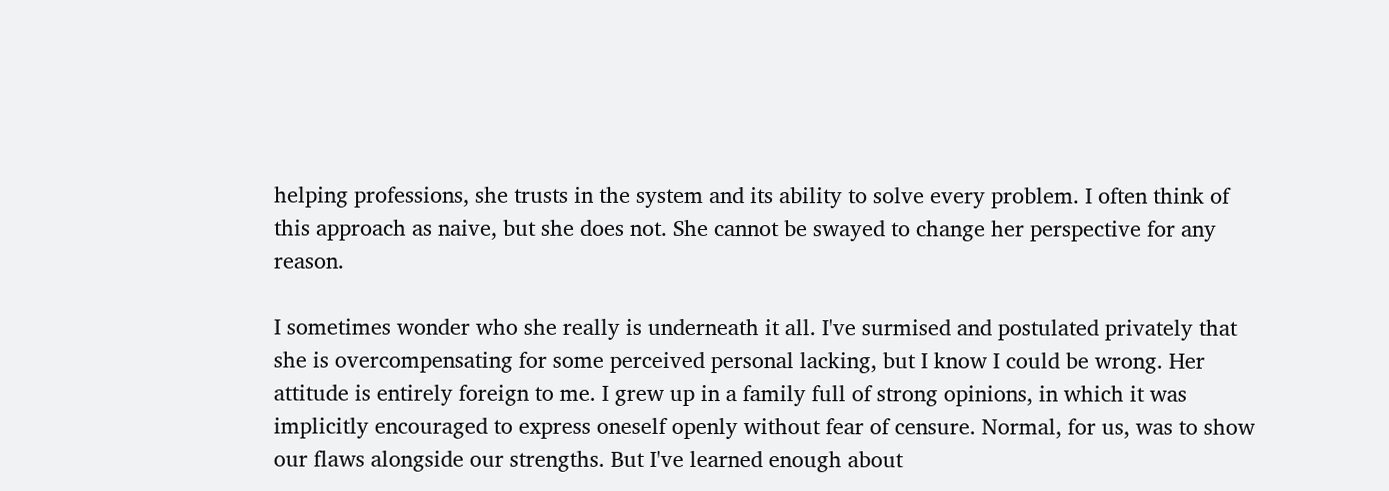helping professions, she trusts in the system and its ability to solve every problem. I often think of this approach as naive, but she does not. She cannot be swayed to change her perspective for any reason.

I sometimes wonder who she really is underneath it all. I've surmised and postulated privately that she is overcompensating for some perceived personal lacking, but I know I could be wrong. Her attitude is entirely foreign to me. I grew up in a family full of strong opinions, in which it was implicitly encouraged to express oneself openly without fear of censure. Normal, for us, was to show our flaws alongside our strengths. But I've learned enough about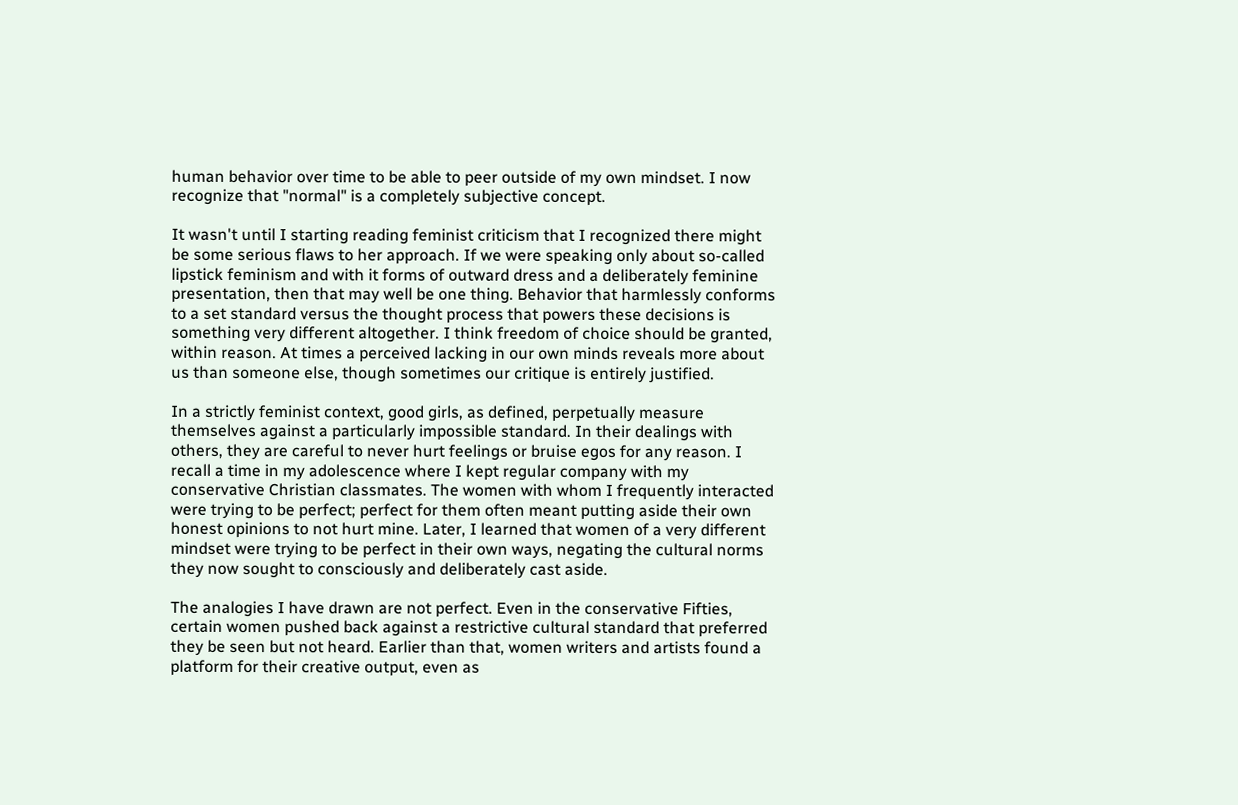human behavior over time to be able to peer outside of my own mindset. I now recognize that "normal" is a completely subjective concept.

It wasn't until I starting reading feminist criticism that I recognized there might be some serious flaws to her approach. If we were speaking only about so-called lipstick feminism and with it forms of outward dress and a deliberately feminine presentation, then that may well be one thing. Behavior that harmlessly conforms to a set standard versus the thought process that powers these decisions is something very different altogether. I think freedom of choice should be granted, within reason. At times a perceived lacking in our own minds reveals more about us than someone else, though sometimes our critique is entirely justified.

In a strictly feminist context, good girls, as defined, perpetually measure themselves against a particularly impossible standard. In their dealings with others, they are careful to never hurt feelings or bruise egos for any reason. I recall a time in my adolescence where I kept regular company with my conservative Christian classmates. The women with whom I frequently interacted were trying to be perfect; perfect for them often meant putting aside their own honest opinions to not hurt mine. Later, I learned that women of a very different mindset were trying to be perfect in their own ways, negating the cultural norms they now sought to consciously and deliberately cast aside.

The analogies I have drawn are not perfect. Even in the conservative Fifties, certain women pushed back against a restrictive cultural standard that preferred they be seen but not heard. Earlier than that, women writers and artists found a platform for their creative output, even as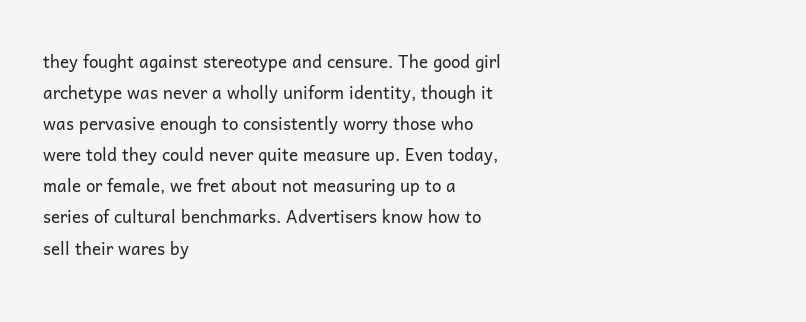they fought against stereotype and censure. The good girl archetype was never a wholly uniform identity, though it was pervasive enough to consistently worry those who were told they could never quite measure up. Even today, male or female, we fret about not measuring up to a series of cultural benchmarks. Advertisers know how to sell their wares by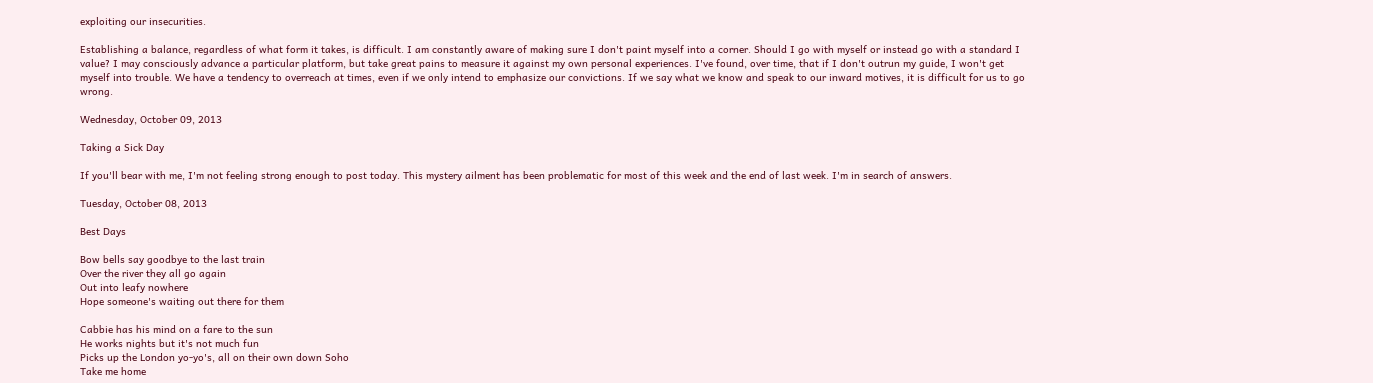exploiting our insecurities.

Establishing a balance, regardless of what form it takes, is difficult. I am constantly aware of making sure I don't paint myself into a corner. Should I go with myself or instead go with a standard I value? I may consciously advance a particular platform, but take great pains to measure it against my own personal experiences. I've found, over time, that if I don't outrun my guide, I won't get myself into trouble. We have a tendency to overreach at times, even if we only intend to emphasize our convictions. If we say what we know and speak to our inward motives, it is difficult for us to go wrong.

Wednesday, October 09, 2013

Taking a Sick Day

If you'll bear with me, I'm not feeling strong enough to post today. This mystery ailment has been problematic for most of this week and the end of last week. I'm in search of answers.

Tuesday, October 08, 2013

Best Days

Bow bells say goodbye to the last train
Over the river they all go again
Out into leafy nowhere
Hope someone's waiting out there for them

Cabbie has his mind on a fare to the sun
He works nights but it's not much fun
Picks up the London yo-yo's, all on their own down Soho
Take me home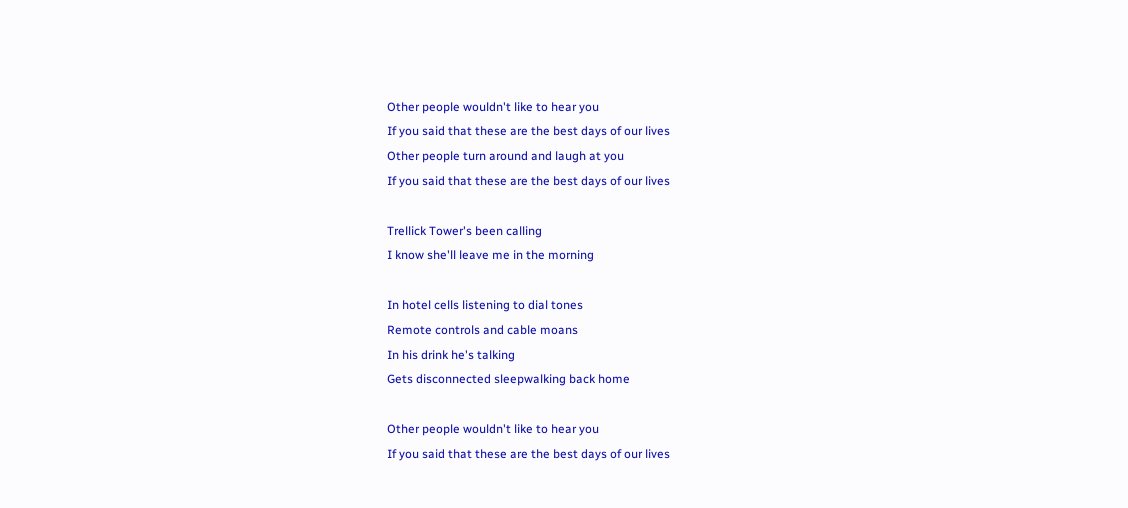Other people wouldn't like to hear you
If you said that these are the best days of our lives
Other people turn around and laugh at you
If you said that these are the best days of our lives

Trellick Tower's been calling
I know she'll leave me in the morning

In hotel cells listening to dial tones
Remote controls and cable moans
In his drink he's talking
Gets disconnected sleepwalking back home

Other people wouldn't like to hear you
If you said that these are the best days of our lives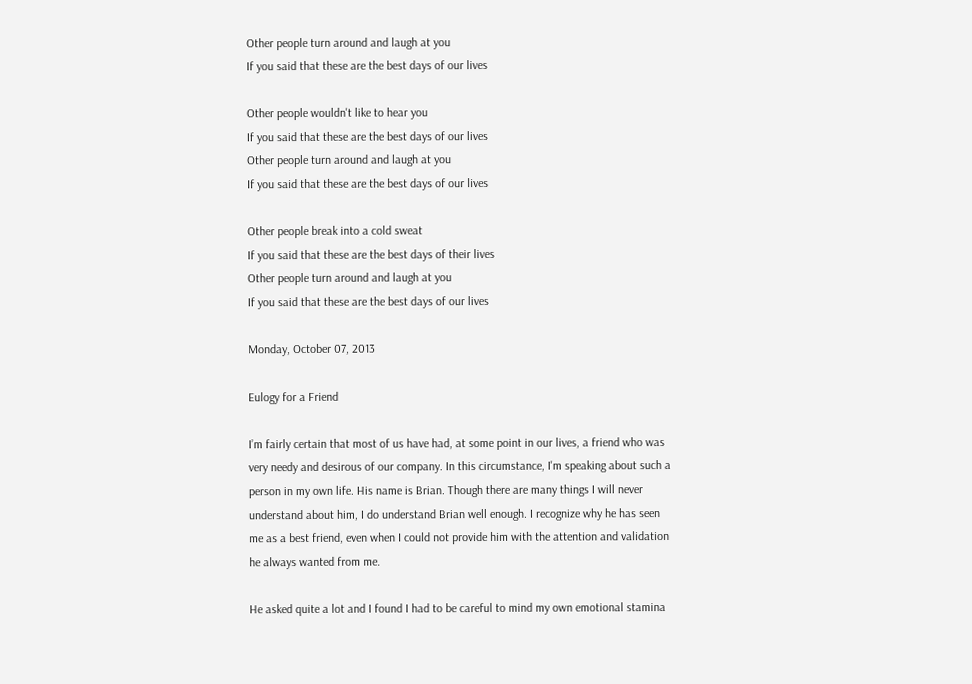Other people turn around and laugh at you
If you said that these are the best days of our lives

Other people wouldn't like to hear you
If you said that these are the best days of our lives
Other people turn around and laugh at you
If you said that these are the best days of our lives

Other people break into a cold sweat
If you said that these are the best days of their lives
Other people turn around and laugh at you
If you said that these are the best days of our lives

Monday, October 07, 2013

Eulogy for a Friend

I’m fairly certain that most of us have had, at some point in our lives, a friend who was very needy and desirous of our company. In this circumstance, I'm speaking about such a person in my own life. His name is Brian. Though there are many things I will never understand about him, I do understand Brian well enough. I recognize why he has seen me as a best friend, even when I could not provide him with the attention and validation he always wanted from me.

He asked quite a lot and I found I had to be careful to mind my own emotional stamina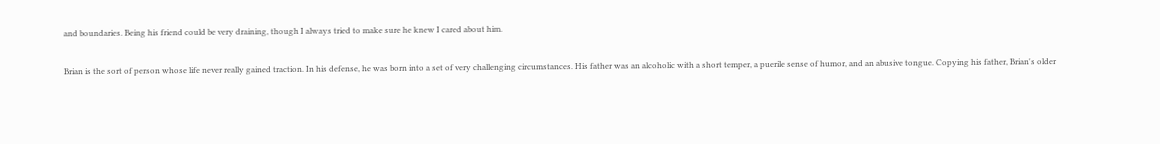and boundaries. Being his friend could be very draining, though I always tried to make sure he knew I cared about him.

Brian is the sort of person whose life never really gained traction. In his defense, he was born into a set of very challenging circumstances. His father was an alcoholic with a short temper, a puerile sense of humor, and an abusive tongue. Copying his father, Brian's older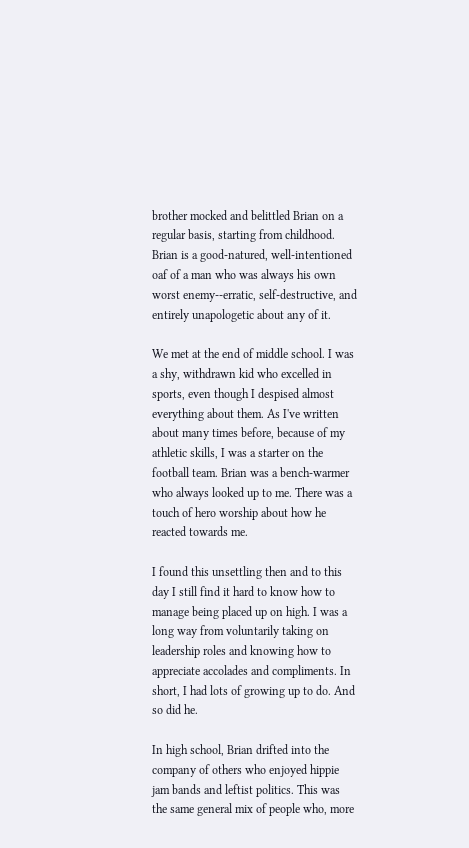brother mocked and belittled Brian on a regular basis, starting from childhood. Brian is a good-natured, well-intentioned oaf of a man who was always his own worst enemy--erratic, self-destructive, and entirely unapologetic about any of it.

We met at the end of middle school. I was a shy, withdrawn kid who excelled in sports, even though I despised almost everything about them. As I've written about many times before, because of my athletic skills, I was a starter on the football team. Brian was a bench-warmer who always looked up to me. There was a touch of hero worship about how he reacted towards me.

I found this unsettling then and to this day I still find it hard to know how to manage being placed up on high. I was a long way from voluntarily taking on leadership roles and knowing how to appreciate accolades and compliments. In short, I had lots of growing up to do. And so did he.

In high school, Brian drifted into the company of others who enjoyed hippie jam bands and leftist politics. This was the same general mix of people who, more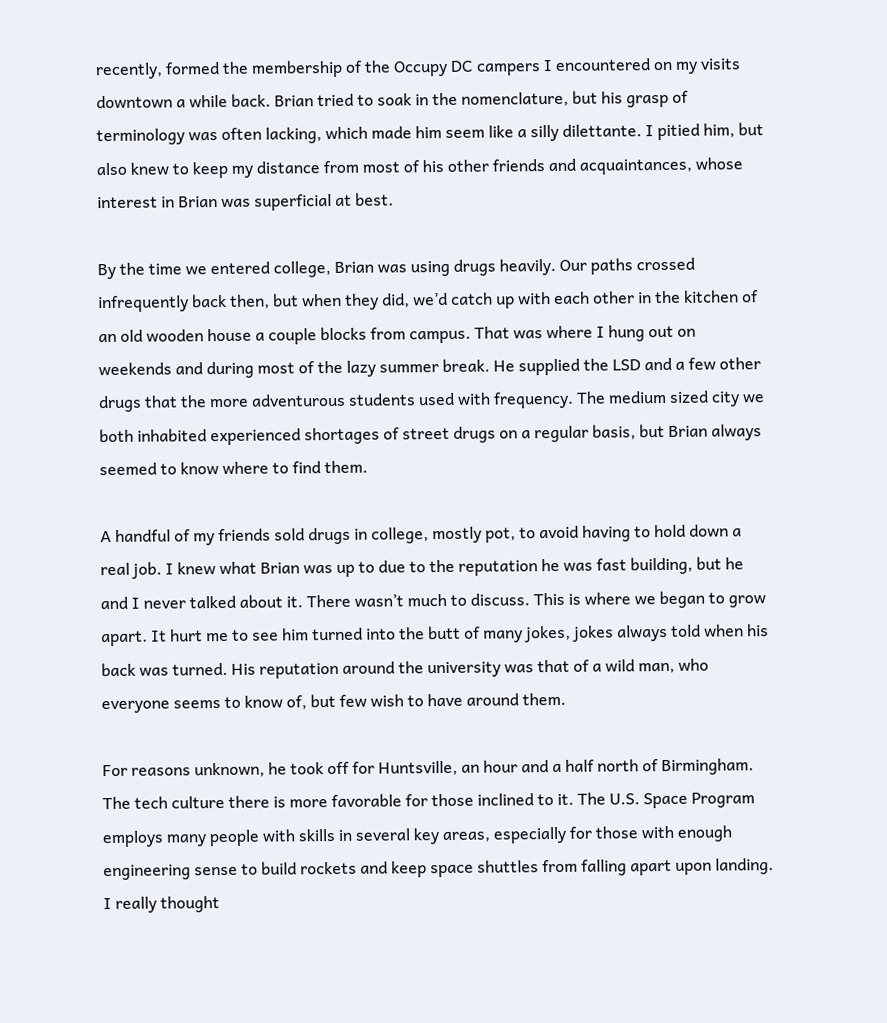recently, formed the membership of the Occupy DC campers I encountered on my visits downtown a while back. Brian tried to soak in the nomenclature, but his grasp of terminology was often lacking, which made him seem like a silly dilettante. I pitied him, but also knew to keep my distance from most of his other friends and acquaintances, whose interest in Brian was superficial at best.

By the time we entered college, Brian was using drugs heavily. Our paths crossed infrequently back then, but when they did, we’d catch up with each other in the kitchen of an old wooden house a couple blocks from campus. That was where I hung out on weekends and during most of the lazy summer break. He supplied the LSD and a few other drugs that the more adventurous students used with frequency. The medium sized city we both inhabited experienced shortages of street drugs on a regular basis, but Brian always seemed to know where to find them.

A handful of my friends sold drugs in college, mostly pot, to avoid having to hold down a real job. I knew what Brian was up to due to the reputation he was fast building, but he and I never talked about it. There wasn’t much to discuss. This is where we began to grow apart. It hurt me to see him turned into the butt of many jokes, jokes always told when his back was turned. His reputation around the university was that of a wild man, who everyone seems to know of, but few wish to have around them.

For reasons unknown, he took off for Huntsville, an hour and a half north of Birmingham. The tech culture there is more favorable for those inclined to it. The U.S. Space Program employs many people with skills in several key areas, especially for those with enough engineering sense to build rockets and keep space shuttles from falling apart upon landing. I really thought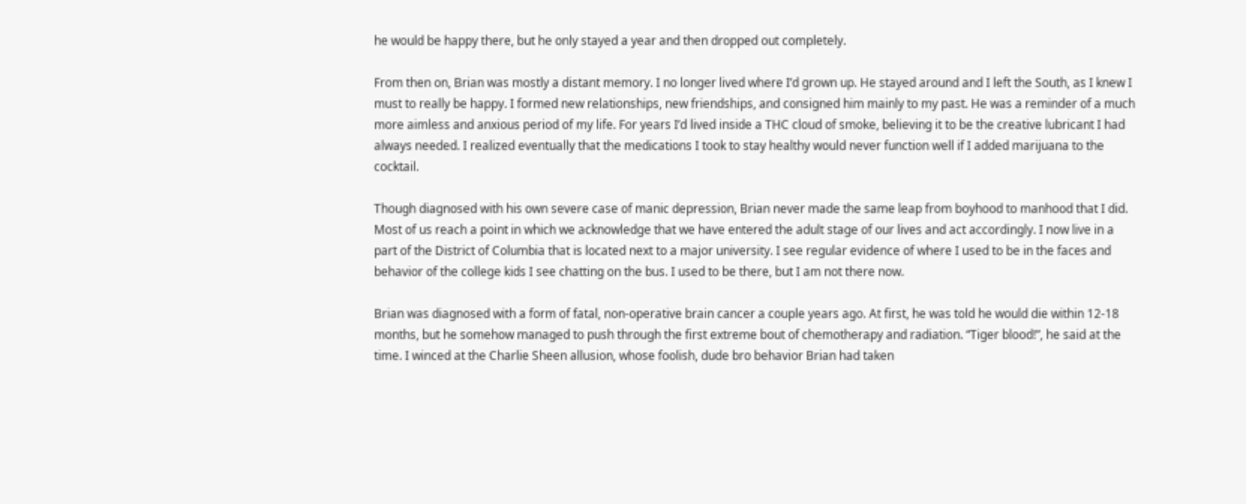he would be happy there, but he only stayed a year and then dropped out completely.

From then on, Brian was mostly a distant memory. I no longer lived where I’d grown up. He stayed around and I left the South, as I knew I must to really be happy. I formed new relationships, new friendships, and consigned him mainly to my past. He was a reminder of a much more aimless and anxious period of my life. For years I’d lived inside a THC cloud of smoke, believing it to be the creative lubricant I had always needed. I realized eventually that the medications I took to stay healthy would never function well if I added marijuana to the cocktail.

Though diagnosed with his own severe case of manic depression, Brian never made the same leap from boyhood to manhood that I did. Most of us reach a point in which we acknowledge that we have entered the adult stage of our lives and act accordingly. I now live in a part of the District of Columbia that is located next to a major university. I see regular evidence of where I used to be in the faces and behavior of the college kids I see chatting on the bus. I used to be there, but I am not there now.

Brian was diagnosed with a form of fatal, non-operative brain cancer a couple years ago. At first, he was told he would die within 12-18 months, but he somehow managed to push through the first extreme bout of chemotherapy and radiation. “Tiger blood!”, he said at the time. I winced at the Charlie Sheen allusion, whose foolish, dude bro behavior Brian had taken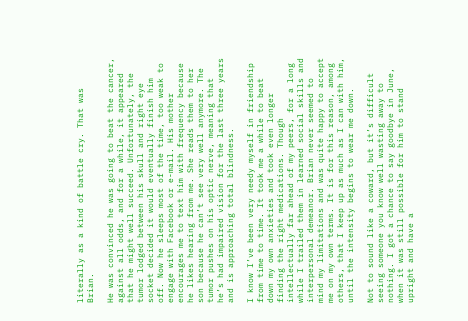literally as a kind of battle cry. That was Brian.

He was convinced he was going to beat the cancer, against all odds, and for a while, it appeared that he might well succeed. Unfortunately, the tumor lodged between his skull and right eye socket decided it would eventually finish him off. Now he sleeps most of the time, too weak to engage with Facebook or e-mail. His mother encourages me to text him with frequency because he likes hearing from me. She reads them to her son because he can’t see very well anymore. The tumor pushes on his optic nerve, meaning that he’s had impaired vision for the last three years and is approaching total blindness.

I know I’ve been very needy myself in friendship from time to time. It took me a while to beat down my own anxieties and took even longer finding the right medications. Though intellectually far ahead of my peers, for a long while I trailed them in learned social skills and interpersonal demeanor. Brian never seemed to mind my limitations and was quite happy to accept me on my own terms. It is for this reason, among others, that I keep up as much as I can with him, until the intensity begins to wear me down.

Not to sound like a coward, but it’s difficult seeing someone you know well wasting away to nothing. I got a chance to say goodbye in June, when it was still possible for him to stand upright and have a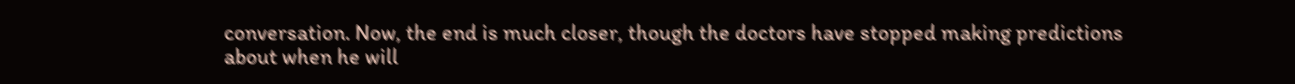conversation. Now, the end is much closer, though the doctors have stopped making predictions about when he will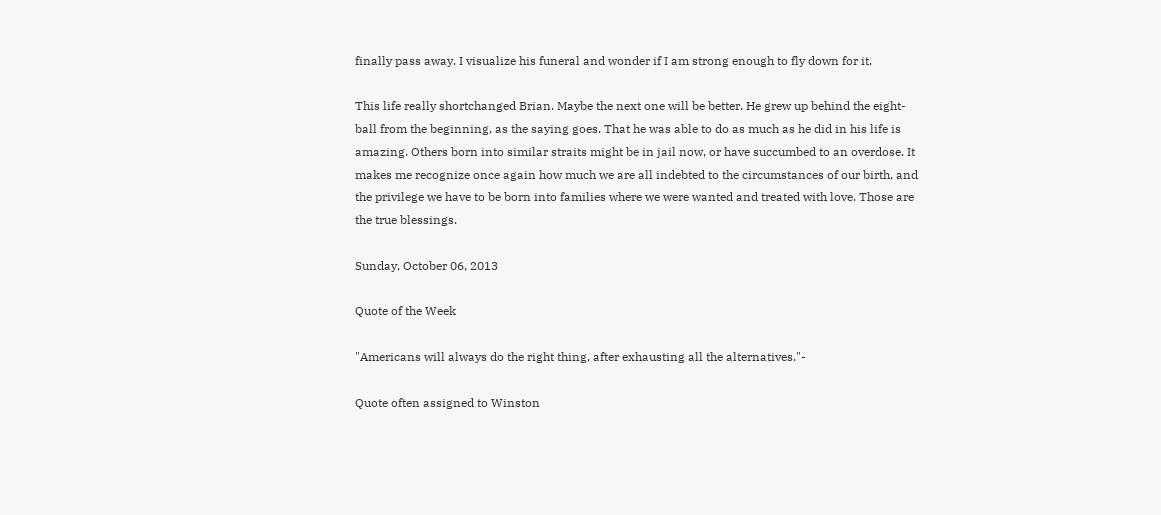finally pass away. I visualize his funeral and wonder if I am strong enough to fly down for it.

This life really shortchanged Brian. Maybe the next one will be better. He grew up behind the eight-ball from the beginning, as the saying goes. That he was able to do as much as he did in his life is amazing. Others born into similar straits might be in jail now, or have succumbed to an overdose. It makes me recognize once again how much we are all indebted to the circumstances of our birth, and the privilege we have to be born into families where we were wanted and treated with love. Those are the true blessings.

Sunday, October 06, 2013

Quote of the Week

"Americans will always do the right thing, after exhausting all the alternatives."-

Quote often assigned to Winston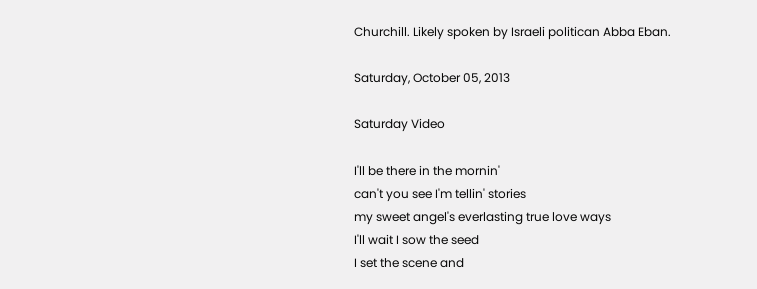Churchill. Likely spoken by Israeli politican Abba Eban.

Saturday, October 05, 2013

Saturday Video

I'll be there in the mornin'
can't you see I'm tellin' stories
my sweet angel's everlasting true love ways
I'll wait I sow the seed
I set the scene and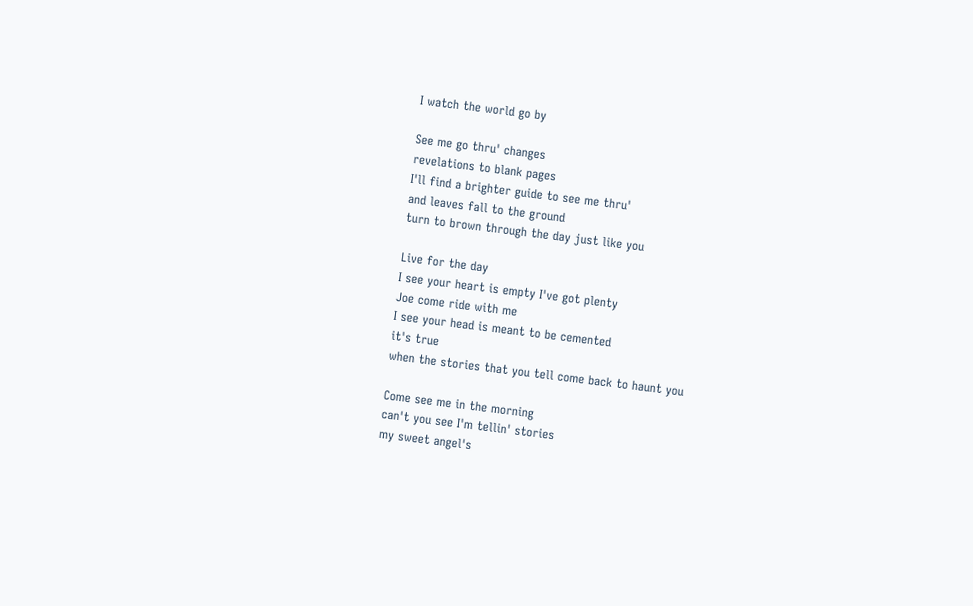I watch the world go by

See me go thru' changes
revelations to blank pages
I'll find a brighter guide to see me thru'
and leaves fall to the ground
turn to brown through the day just like you

Live for the day
I see your heart is empty I've got plenty
Joe come ride with me
I see your head is meant to be cemented
it's true
when the stories that you tell come back to haunt you

Come see me in the morning
can't you see I'm tellin' stories
my sweet angel's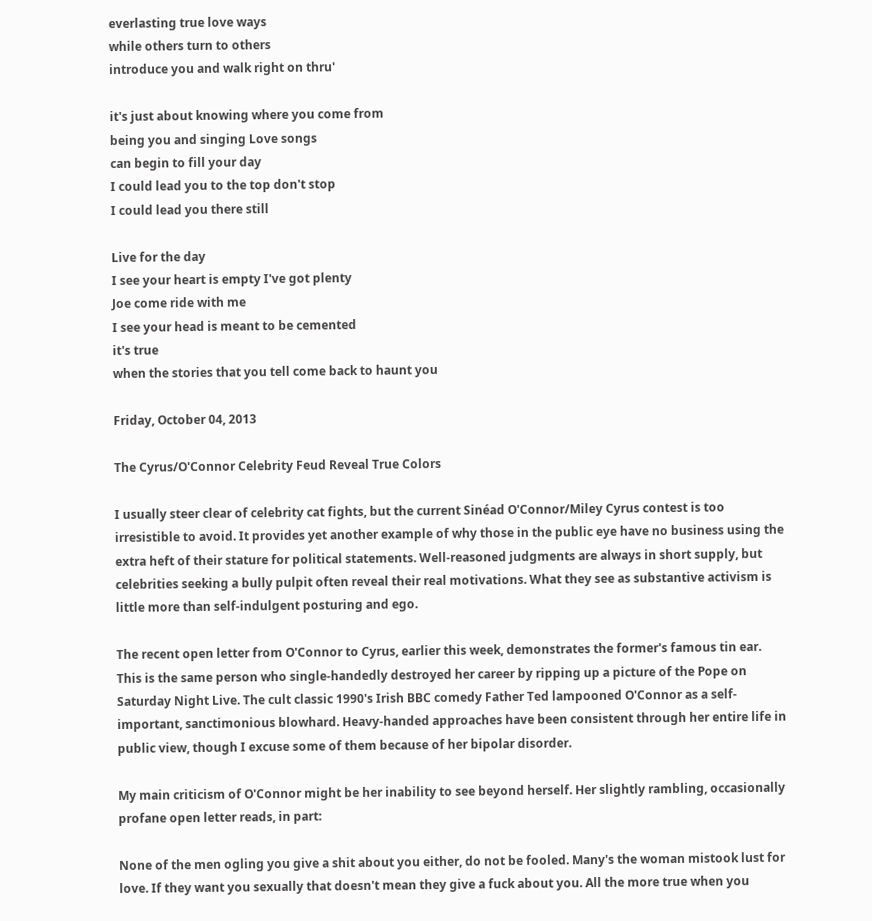everlasting true love ways
while others turn to others
introduce you and walk right on thru'

it's just about knowing where you come from
being you and singing Love songs
can begin to fill your day
I could lead you to the top don't stop
I could lead you there still

Live for the day
I see your heart is empty I've got plenty
Joe come ride with me
I see your head is meant to be cemented
it's true
when the stories that you tell come back to haunt you

Friday, October 04, 2013

The Cyrus/O'Connor Celebrity Feud Reveal True Colors

I usually steer clear of celebrity cat fights, but the current Sinéad O'Connor/Miley Cyrus contest is too irresistible to avoid. It provides yet another example of why those in the public eye have no business using the extra heft of their stature for political statements. Well-reasoned judgments are always in short supply, but celebrities seeking a bully pulpit often reveal their real motivations. What they see as substantive activism is little more than self-indulgent posturing and ego.

The recent open letter from O'Connor to Cyrus, earlier this week, demonstrates the former's famous tin ear. This is the same person who single-handedly destroyed her career by ripping up a picture of the Pope on Saturday Night Live. The cult classic 1990's Irish BBC comedy Father Ted lampooned O'Connor as a self-important, sanctimonious blowhard. Heavy-handed approaches have been consistent through her entire life in public view, though I excuse some of them because of her bipolar disorder.

My main criticism of O'Connor might be her inability to see beyond herself. Her slightly rambling, occasionally profane open letter reads, in part:

None of the men ogling you give a shit about you either, do not be fooled. Many's the woman mistook lust for love. If they want you sexually that doesn't mean they give a fuck about you. All the more true when you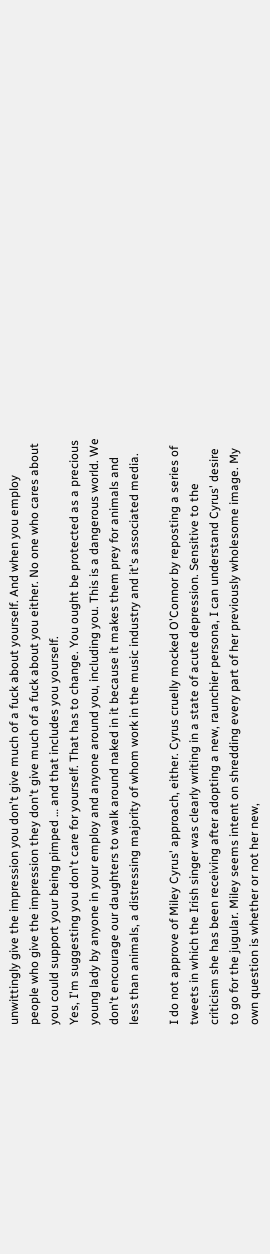unwittingly give the impression you don't give much of a fuck about yourself. And when you employ people who give the impression they don't give much of a fuck about you either. No one who cares about you could support your being pimped … and that includes you yourself.
Yes, I'm suggesting you don't care for yourself. That has to change. You ought be protected as a precious young lady by anyone in your employ and anyone around you, including you. This is a dangerous world. We don't encourage our daughters to walk around naked in it because it makes them prey for animals and less than animals, a distressing majority of whom work in the music industry and it's associated media.

I do not approve of Miley Cyrus' approach, either. Cyrus cruelly mocked O'Connor by reposting a series of tweets in which the Irish singer was clearly writing in a state of acute depression. Sensitive to the criticism she has been receiving after adopting a new, raunchier persona, I can understand Cyrus' desire to go for the jugular. Miley seems intent on shredding every part of her previously wholesome image. My own question is whether or not her new,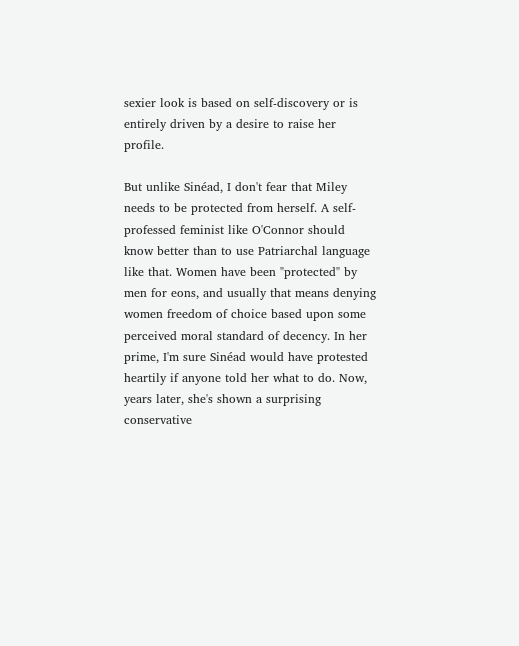sexier look is based on self-discovery or is entirely driven by a desire to raise her profile.

But unlike Sinéad, I don't fear that Miley needs to be protected from herself. A self-professed feminist like O'Connor should know better than to use Patriarchal language like that. Women have been "protected" by men for eons, and usually that means denying women freedom of choice based upon some perceived moral standard of decency. In her prime, I'm sure Sinéad would have protested heartily if anyone told her what to do. Now, years later, she's shown a surprising conservative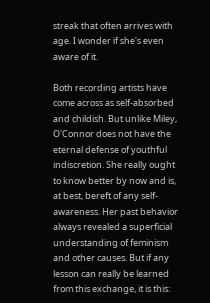streak that often arrives with age. I wonder if she's even aware of it.

Both recording artists have come across as self-absorbed and childish. But unlike Miley, O'Connor does not have the eternal defense of youthful indiscretion. She really ought to know better by now and is, at best, bereft of any self-awareness. Her past behavior always revealed a superficial understanding of feminism and other causes. But if any lesson can really be learned from this exchange, it is this: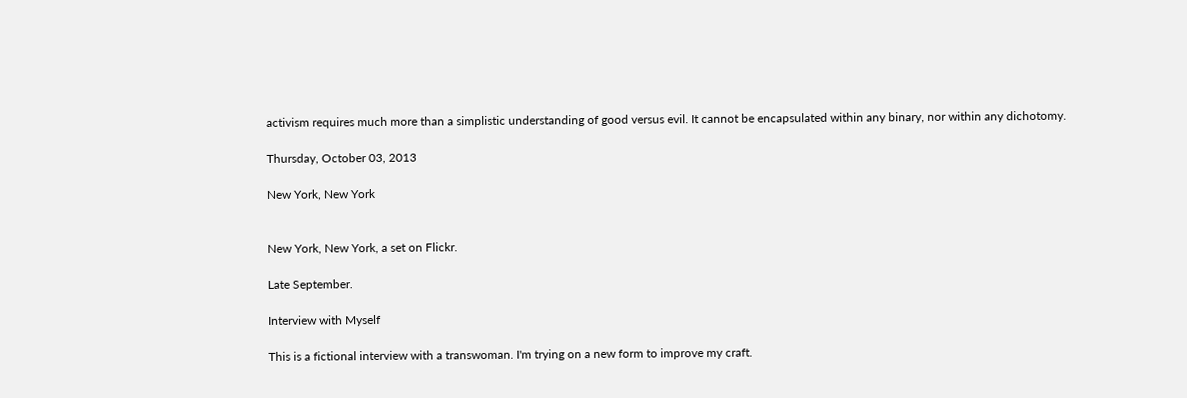activism requires much more than a simplistic understanding of good versus evil. It cannot be encapsulated within any binary, nor within any dichotomy.

Thursday, October 03, 2013

New York, New York


New York, New York, a set on Flickr.

Late September.

Interview with Myself

This is a fictional interview with a transwoman. I'm trying on a new form to improve my craft.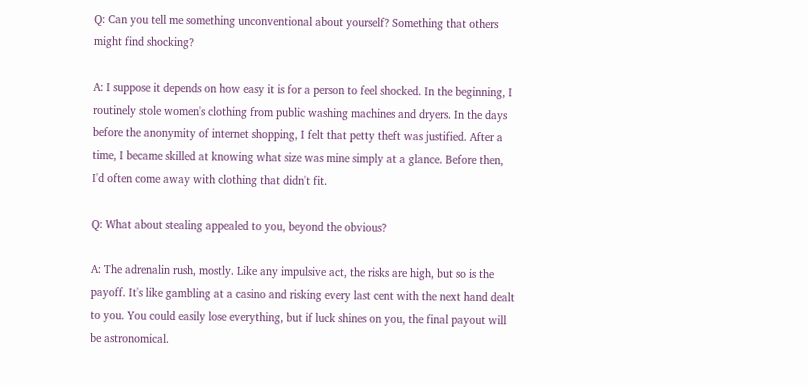Q: Can you tell me something unconventional about yourself? Something that others might find shocking?

A: I suppose it depends on how easy it is for a person to feel shocked. In the beginning, I routinely stole women's clothing from public washing machines and dryers. In the days before the anonymity of internet shopping, I felt that petty theft was justified. After a time, I became skilled at knowing what size was mine simply at a glance. Before then, I'd often come away with clothing that didn't fit.

Q: What about stealing appealed to you, beyond the obvious?

A: The adrenalin rush, mostly. Like any impulsive act, the risks are high, but so is the payoff. It's like gambling at a casino and risking every last cent with the next hand dealt to you. You could easily lose everything, but if luck shines on you, the final payout will be astronomical.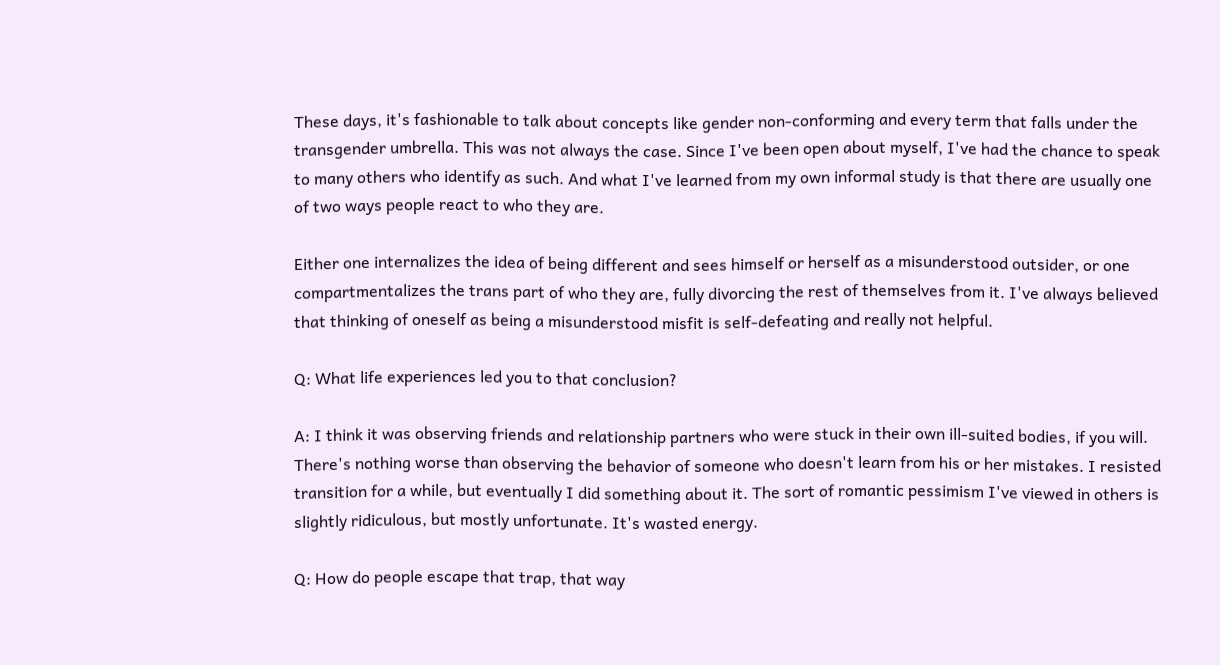These days, it's fashionable to talk about concepts like gender non-conforming and every term that falls under the transgender umbrella. This was not always the case. Since I've been open about myself, I've had the chance to speak to many others who identify as such. And what I've learned from my own informal study is that there are usually one of two ways people react to who they are.

Either one internalizes the idea of being different and sees himself or herself as a misunderstood outsider, or one compartmentalizes the trans part of who they are, fully divorcing the rest of themselves from it. I've always believed that thinking of oneself as being a misunderstood misfit is self-defeating and really not helpful.

Q: What life experiences led you to that conclusion?

A: I think it was observing friends and relationship partners who were stuck in their own ill-suited bodies, if you will. There's nothing worse than observing the behavior of someone who doesn't learn from his or her mistakes. I resisted transition for a while, but eventually I did something about it. The sort of romantic pessimism I've viewed in others is slightly ridiculous, but mostly unfortunate. It's wasted energy.

Q: How do people escape that trap, that way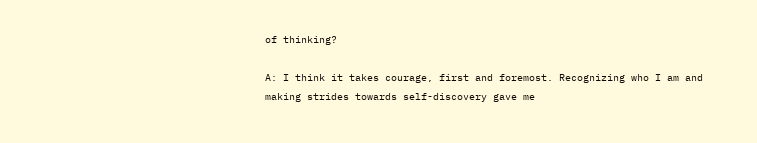of thinking?

A: I think it takes courage, first and foremost. Recognizing who I am and making strides towards self-discovery gave me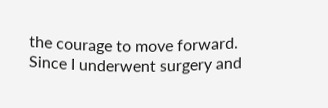the courage to move forward. Since I underwent surgery and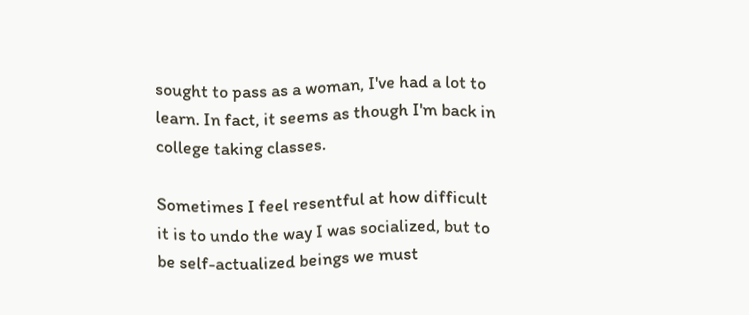sought to pass as a woman, I've had a lot to learn. In fact, it seems as though I'm back in college taking classes.

Sometimes I feel resentful at how difficult it is to undo the way I was socialized, but to be self-actualized beings we must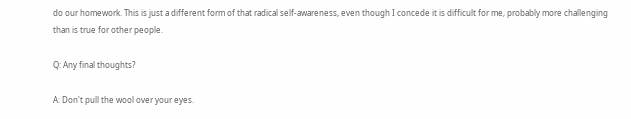do our homework. This is just a different form of that radical self-awareness, even though I concede it is difficult for me, probably more challenging than is true for other people.

Q: Any final thoughts?

A: Don't pull the wool over your eyes.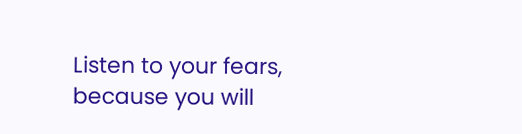Listen to your fears, because you will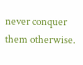never conquer them otherwise.